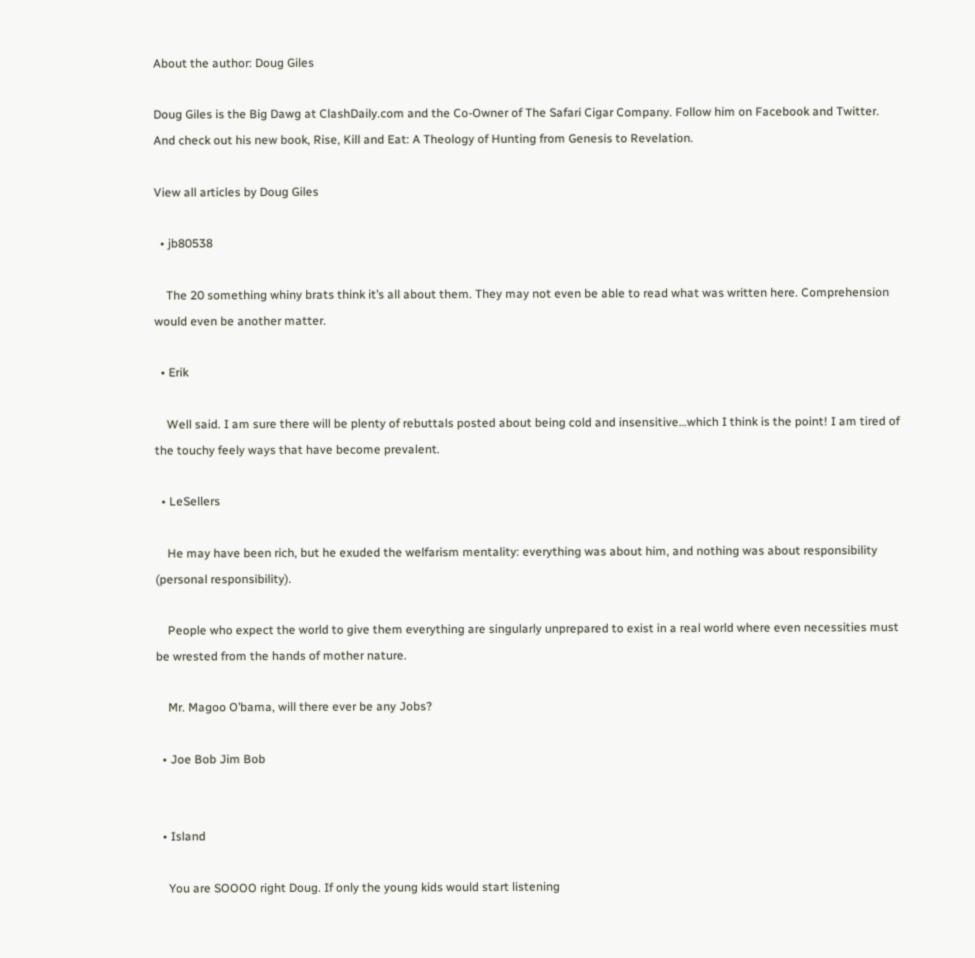About the author: Doug Giles

Doug Giles is the Big Dawg at ClashDaily.com and the Co-Owner of The Safari Cigar Company. Follow him on Facebook and Twitter. And check out his new book, Rise, Kill and Eat: A Theology of Hunting from Genesis to Revelation.

View all articles by Doug Giles

  • jb80538

    The 20 something whiny brats think it’s all about them. They may not even be able to read what was written here. Comprehension would even be another matter.

  • Erik

    Well said. I am sure there will be plenty of rebuttals posted about being cold and insensitive…which I think is the point! I am tired of the touchy feely ways that have become prevalent.

  • LeSellers

    He may have been rich, but he exuded the welfarism mentality: everything was about him, and nothing was about responsibility (personal responsibility).

    People who expect the world to give them everything are singularly unprepared to exist in a real world where even necessities must be wrested from the hands of mother nature.

    Mr. Magoo O’bama, will there ever be any Jobs?

  • Joe Bob Jim Bob


  • Island

    You are SOOOO right Doug. If only the young kids would start listening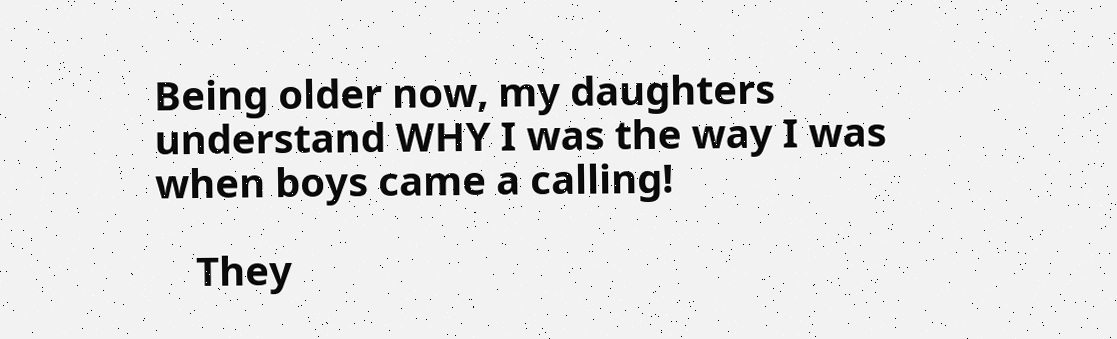Being older now, my daughters understand WHY I was the way I was when boys came a calling!

    They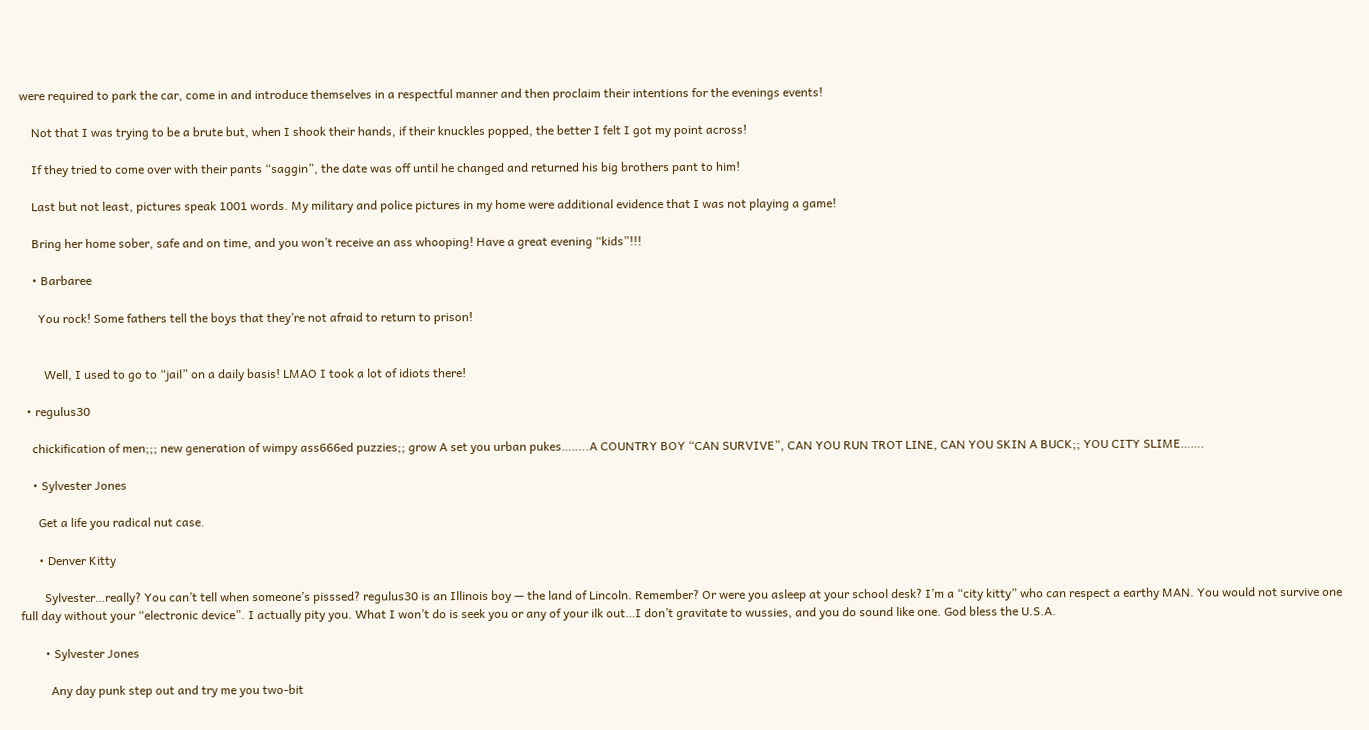were required to park the car, come in and introduce themselves in a respectful manner and then proclaim their intentions for the evenings events!

    Not that I was trying to be a brute but, when I shook their hands, if their knuckles popped, the better I felt I got my point across!

    If they tried to come over with their pants “saggin”, the date was off until he changed and returned his big brothers pant to him!

    Last but not least, pictures speak 1001 words. My military and police pictures in my home were additional evidence that I was not playing a game!

    Bring her home sober, safe and on time, and you won’t receive an ass whooping! Have a great evening “kids”!!!

    • Barbaree

      You rock! Some fathers tell the boys that they’re not afraid to return to prison!


        Well, I used to go to “jail” on a daily basis! LMAO I took a lot of idiots there!

  • regulus30

    chickification of men;;; new generation of wimpy ass666ed puzzies;; grow A set you urban pukes……..A COUNTRY BOY “CAN SURVIVE”, CAN YOU RUN TROT LINE, CAN YOU SKIN A BUCK;; YOU CITY SLIME…….

    • Sylvester Jones

      Get a life you radical nut case.

      • Denver Kitty

        Sylvester…really? You can’t tell when someone’s pisssed? regulus30 is an Illinois boy — the land of Lincoln. Remember? Or were you asleep at your school desk? I’m a “city kitty” who can respect a earthy MAN. You would not survive one full day without your “electronic device”. I actually pity you. What I won’t do is seek you or any of your ilk out…I don’t gravitate to wussies, and you do sound like one. God bless the U.S.A.

        • Sylvester Jones

          Any day punk step out and try me you two-bit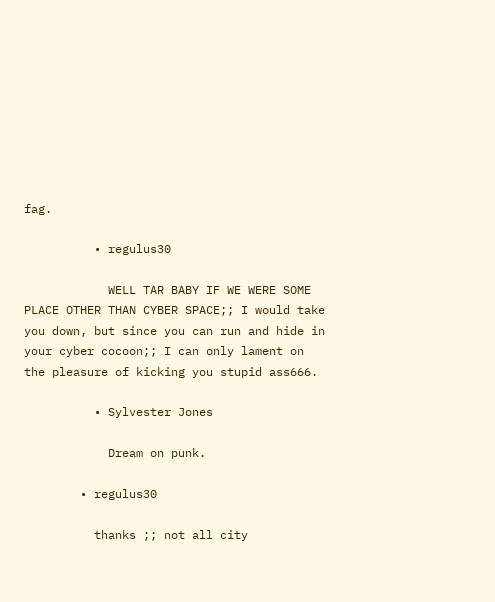fag.

          • regulus30

            WELL TAR BABY IF WE WERE SOME PLACE OTHER THAN CYBER SPACE;; I would take you down, but since you can run and hide in your cyber cocoon;; I can only lament on the pleasure of kicking you stupid ass666.

          • Sylvester Jones

            Dream on punk.

        • regulus30

          thanks ;; not all city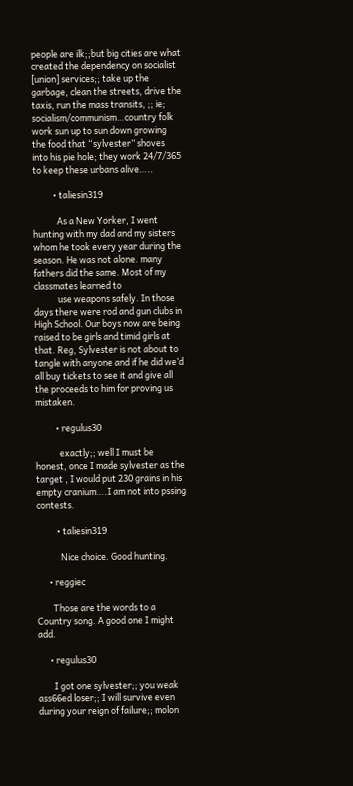people are ilk;;but big cities are what created the dependency on socialist [union] services;; take up the garbage, clean the streets, drive the taxis, run the mass transits, ;; ie; socialism/communism…country folk work sun up to sun down growing the food that “sylvester” shoves into his pie hole; they work 24/7/365 to keep these urbans alive…..

          • taliesin319

            As a New Yorker, I went hunting with my dad and my sisters whom he took every year during the season. He was not alone. many fathers did the same. Most of my classmates learned to
            use weapons safely. In those days there were rod and gun clubs in High School. Our boys now are being raised to be girls and timid girls at that. Reg, Sylvester is not about to tangle with anyone and if he did we’d all buy tickets to see it and give all the proceeds to him for proving us mistaken.

          • regulus30

            exactly;; well I must be honest, once I made sylvester as the target , I would put 230 grains in his empty cranium….I am not into pssing contests.

          • taliesin319

            Nice choice. Good hunting.

      • reggiec

        Those are the words to a Country song. A good one I might add.

      • regulus30

        I got one sylvester;; you weak ass66ed loser;; I will survive even during your reign of failure;; molon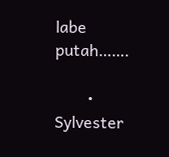labe putah…….

        • Sylvester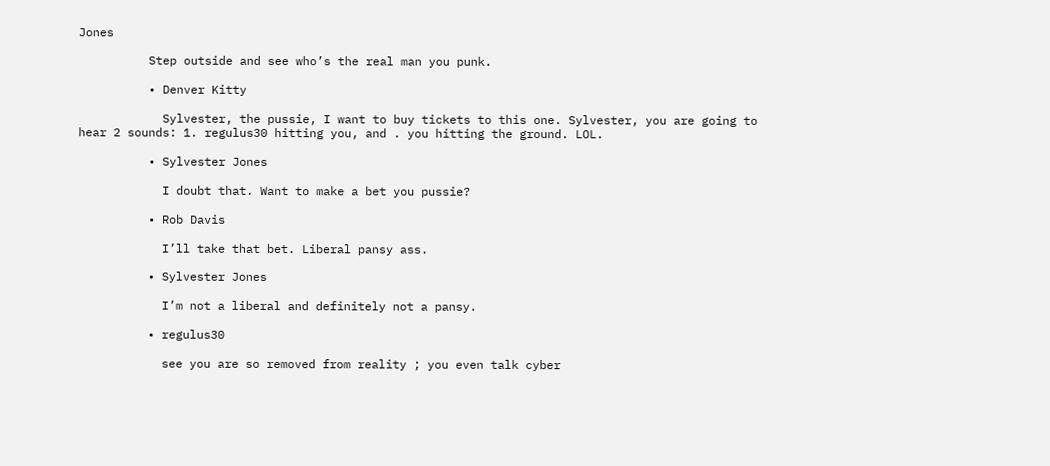Jones

          Step outside and see who’s the real man you punk.

          • Denver Kitty

            Sylvester, the pussie, I want to buy tickets to this one. Sylvester, you are going to hear 2 sounds: 1. regulus30 hitting you, and . you hitting the ground. LOL.

          • Sylvester Jones

            I doubt that. Want to make a bet you pussie?

          • Rob Davis

            I’ll take that bet. Liberal pansy ass.

          • Sylvester Jones

            I’m not a liberal and definitely not a pansy.

          • regulus30

            see you are so removed from reality ; you even talk cyber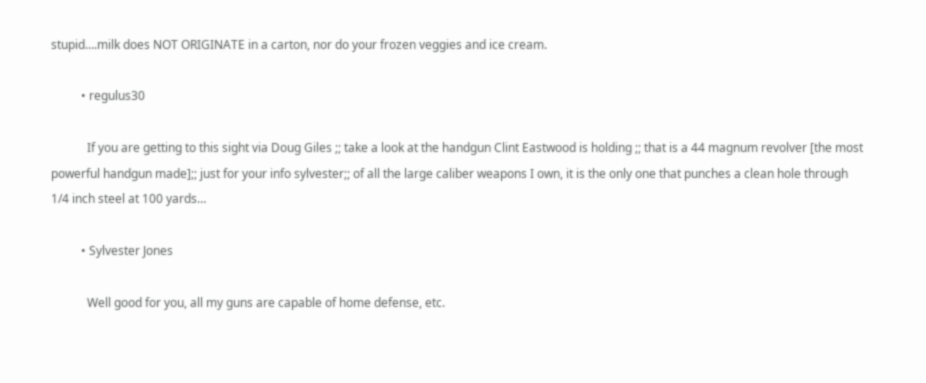stupid….milk does NOT ORIGINATE in a carton, nor do your frozen veggies and ice cream.

          • regulus30

            If you are getting to this sight via Doug Giles ;; take a look at the handgun Clint Eastwood is holding ;; that is a 44 magnum revolver [the most powerful handgun made];; just for your info sylvester;; of all the large caliber weapons I own, it is the only one that punches a clean hole through 1/4 inch steel at 100 yards…

          • Sylvester Jones

            Well good for you, all my guns are capable of home defense, etc.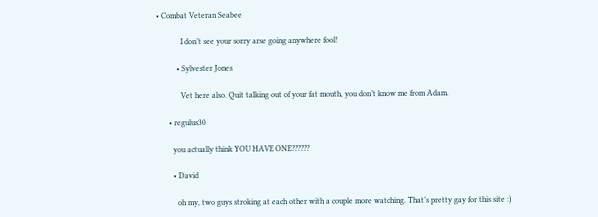• Combat Veteran Seabee

            I don’t see your sorry arse going anywhere fool!

          • Sylvester Jones

            Vet here also. Quit talking out of your fat mouth, you don’t know me from Adam.

      • regulus30

        you actually think YOU HAVE ONE??????

        • David

          oh my, two guys stroking at each other with a couple more watching. That’s pretty gay for this site :)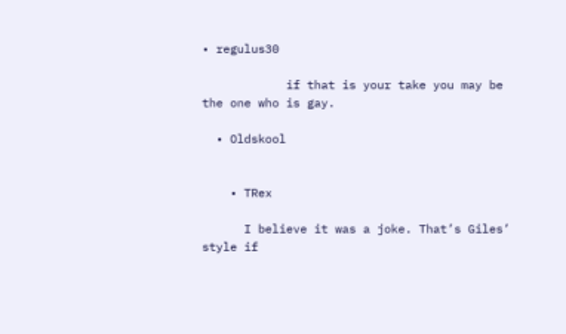• regulus30

            if that is your take you may be the one who is gay.

  • Oldskool


    • TRex

      I believe it was a joke. That’s Giles’ style if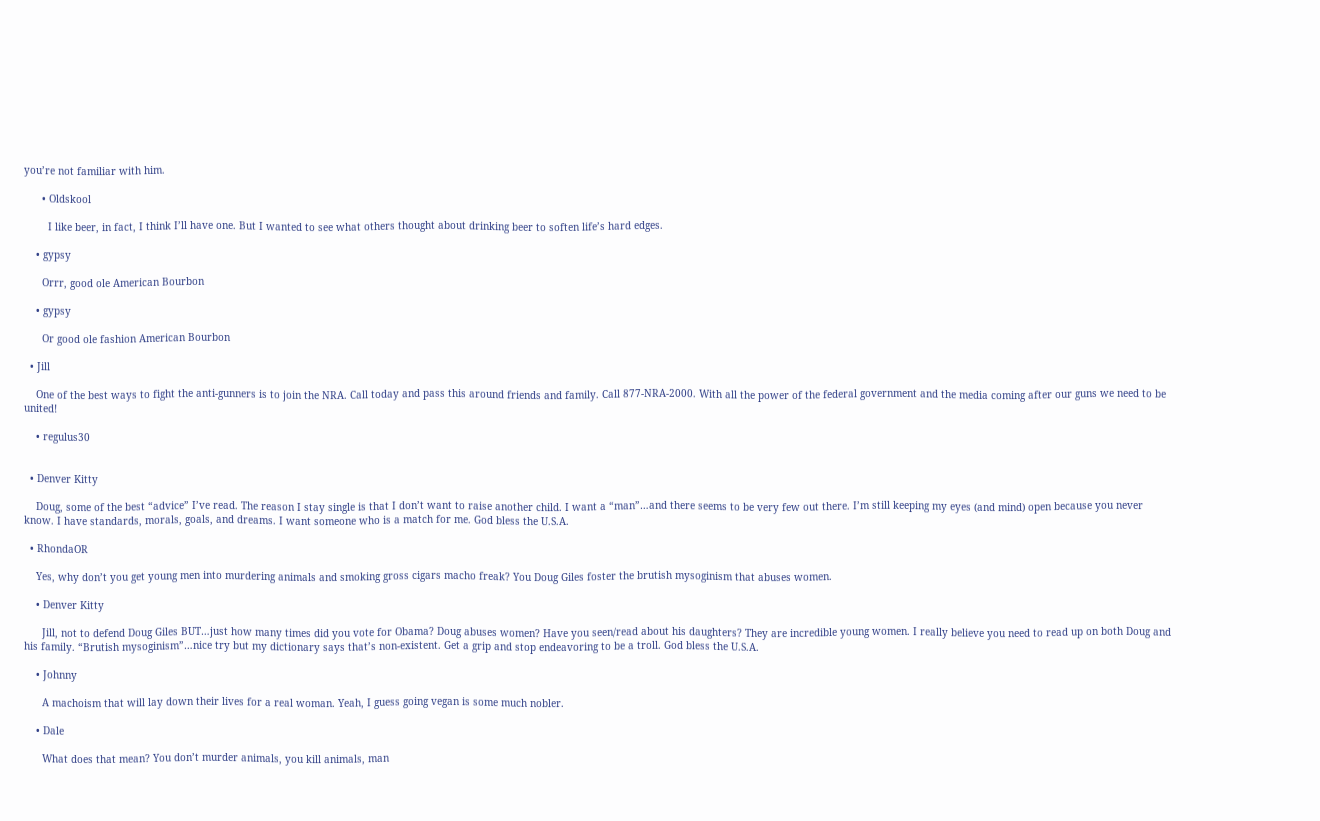you’re not familiar with him.

      • Oldskool

        I like beer, in fact, I think I’ll have one. But I wanted to see what others thought about drinking beer to soften life’s hard edges.

    • gypsy

      Orrr, good ole American Bourbon

    • gypsy

      Or good ole fashion American Bourbon

  • Jill

    One of the best ways to fight the anti-gunners is to join the NRA. Call today and pass this around friends and family. Call 877-NRA-2000. With all the power of the federal government and the media coming after our guns we need to be united!

    • regulus30


  • Denver Kitty

    Doug, some of the best “advice” I’ve read. The reason I stay single is that I don’t want to raise another child. I want a “man”…and there seems to be very few out there. I’m still keeping my eyes (and mind) open because you never know. I have standards, morals, goals, and dreams. I want someone who is a match for me. God bless the U.S.A.

  • RhondaOR

    Yes, why don’t you get young men into murdering animals and smoking gross cigars macho freak? You Doug Giles foster the brutish mysoginism that abuses women.

    • Denver Kitty

      Jill, not to defend Doug Giles BUT…just how many times did you vote for Obama? Doug abuses women? Have you seen/read about his daughters? They are incredible young women. I really believe you need to read up on both Doug and his family. “Brutish mysoginism”…nice try but my dictionary says that’s non-existent. Get a grip and stop endeavoring to be a troll. God bless the U.S.A.

    • Johnny

      A machoism that will lay down their lives for a real woman. Yeah, I guess going vegan is some much nobler.

    • Dale

      What does that mean? You don’t murder animals, you kill animals, man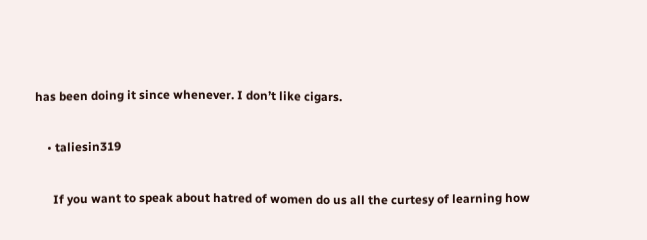has been doing it since whenever. I don’t like cigars.

    • taliesin319

      If you want to speak about hatred of women do us all the curtesy of learning how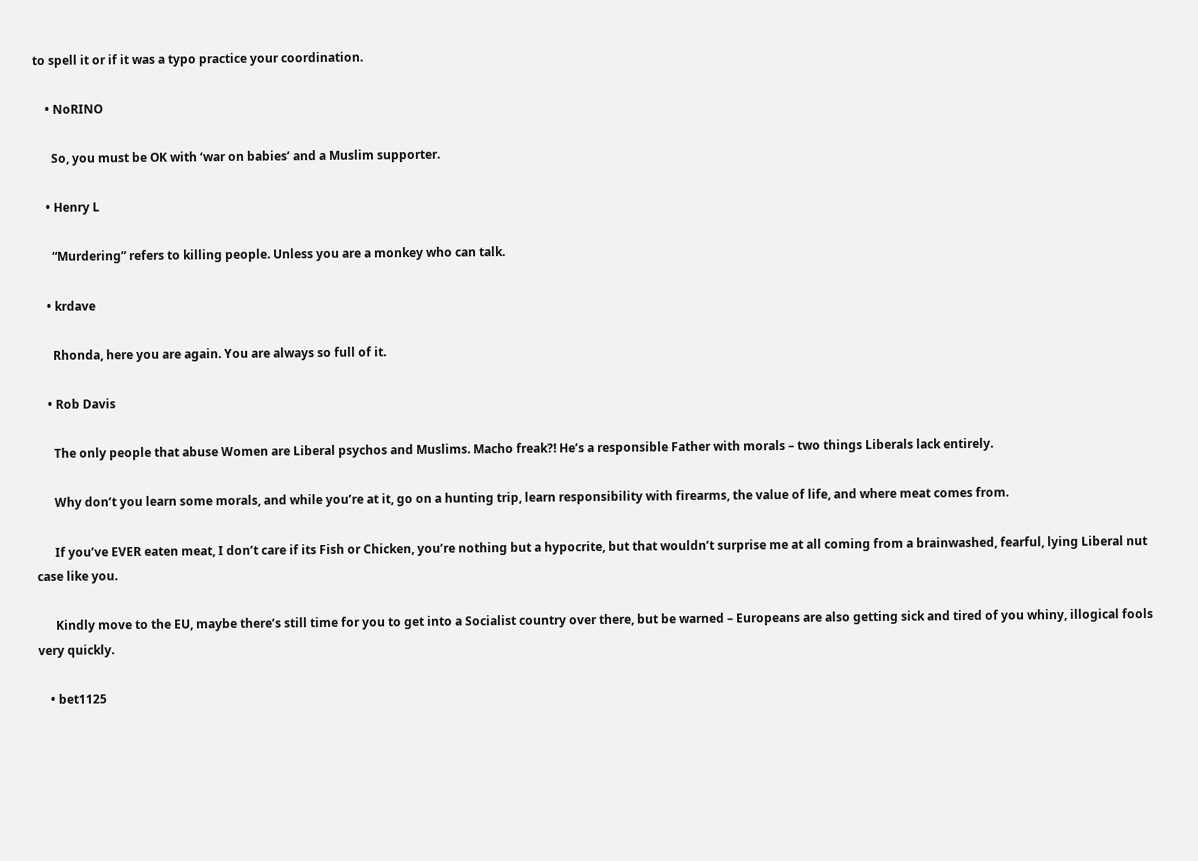to spell it or if it was a typo practice your coordination.

    • NoRINO

      So, you must be OK with ‘war on babies’ and a Muslim supporter.

    • Henry L

      “Murdering” refers to killing people. Unless you are a monkey who can talk.

    • krdave

      Rhonda, here you are again. You are always so full of it.

    • Rob Davis

      The only people that abuse Women are Liberal psychos and Muslims. Macho freak?! He’s a responsible Father with morals – two things Liberals lack entirely.

      Why don’t you learn some morals, and while you’re at it, go on a hunting trip, learn responsibility with firearms, the value of life, and where meat comes from.

      If you’ve EVER eaten meat, I don’t care if its Fish or Chicken, you’re nothing but a hypocrite, but that wouldn’t surprise me at all coming from a brainwashed, fearful, lying Liberal nut case like you.

      Kindly move to the EU, maybe there’s still time for you to get into a Socialist country over there, but be warned – Europeans are also getting sick and tired of you whiny, illogical fools very quickly.

    • bet1125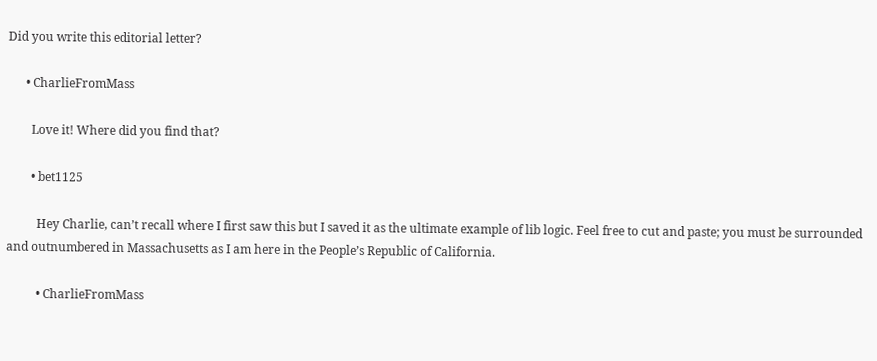Did you write this editorial letter?

      • CharlieFromMass

        Love it! Where did you find that?

        • bet1125

          Hey Charlie, can’t recall where I first saw this but I saved it as the ultimate example of lib logic. Feel free to cut and paste; you must be surrounded and outnumbered in Massachusetts as I am here in the People’s Republic of California.

          • CharlieFromMass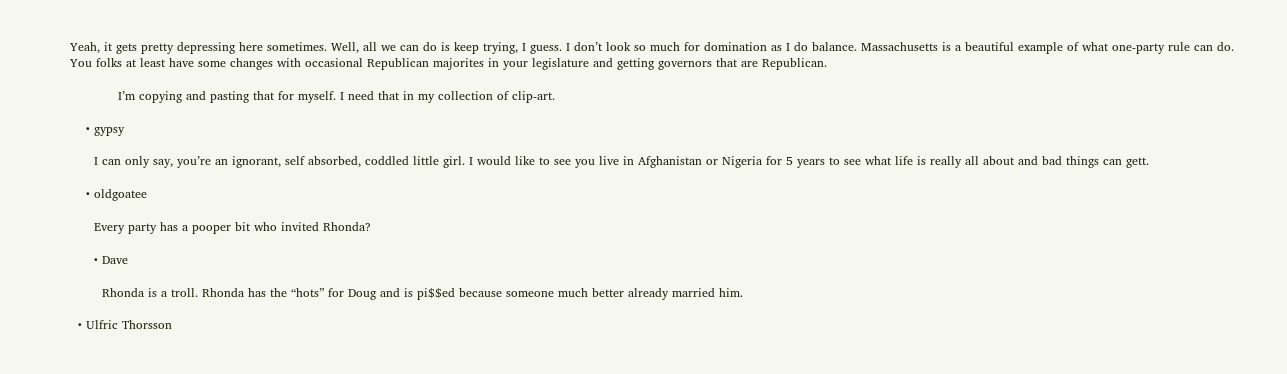Yeah, it gets pretty depressing here sometimes. Well, all we can do is keep trying, I guess. I don’t look so much for domination as I do balance. Massachusetts is a beautiful example of what one-party rule can do. You folks at least have some changes with occasional Republican majorites in your legislature and getting governors that are Republican.

            I’m copying and pasting that for myself. I need that in my collection of clip-art.

    • gypsy

      I can only say, you’re an ignorant, self absorbed, coddled little girl. I would like to see you live in Afghanistan or Nigeria for 5 years to see what life is really all about and bad things can gett.

    • oldgoatee

      Every party has a pooper bit who invited Rhonda?

      • Dave

        Rhonda is a troll. Rhonda has the “hots” for Doug and is pi$$ed because someone much better already married him.

  • Ulfric Thorsson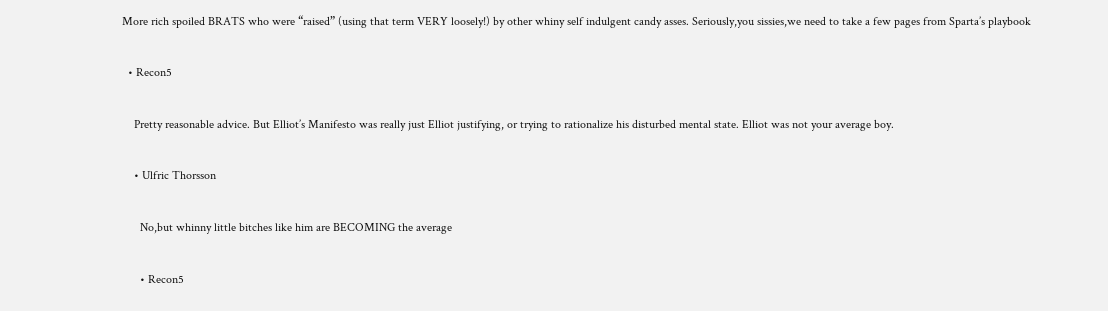More rich spoiled BRATS who were “raised” (using that term VERY loosely!) by other whiny self indulgent candy asses. Seriously,you sissies,we need to take a few pages from Sparta’s playbook

  • Recon5

    Pretty reasonable advice. But Elliot’s Manifesto was really just Elliot justifying, or trying to rationalize his disturbed mental state. Elliot was not your average boy.

    • Ulfric Thorsson

      No,but whinny little bitches like him are BECOMING the average

      • Recon5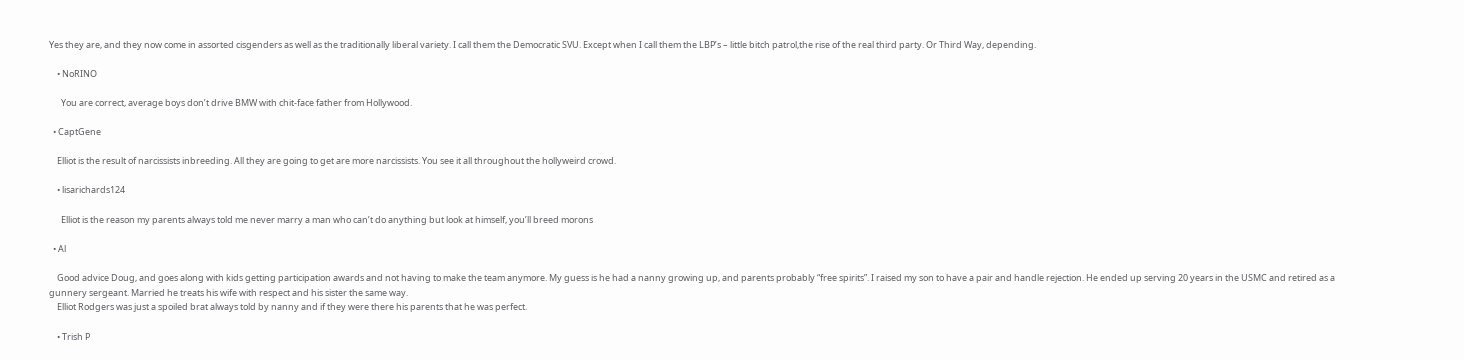Yes they are, and they now come in assorted cisgenders as well as the traditionally liberal variety. I call them the Democratic SVU. Except when I call them the LBP’s – little bitch patrol,the rise of the real third party. Or Third Way, depending.

    • NoRINO

      You are correct, average boys don’t drive BMW with chit-face father from Hollywood.

  • CaptGene

    Elliot is the result of narcissists inbreeding. All they are going to get are more narcissists. You see it all throughout the hollyweird crowd.

    • lisarichards124

      Elliot is the reason my parents always told me never marry a man who can’t do anything but look at himself, you’ll breed morons

  • Al

    Good advice Doug, and goes along with kids getting participation awards and not having to make the team anymore. My guess is he had a nanny growing up, and parents probably “free spirits”. I raised my son to have a pair and handle rejection. He ended up serving 20 years in the USMC and retired as a gunnery sergeant. Married he treats his wife with respect and his sister the same way.
    Elliot Rodgers was just a spoiled brat always told by nanny and if they were there his parents that he was perfect.

    • Trish P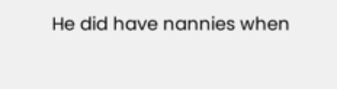He did have nannies when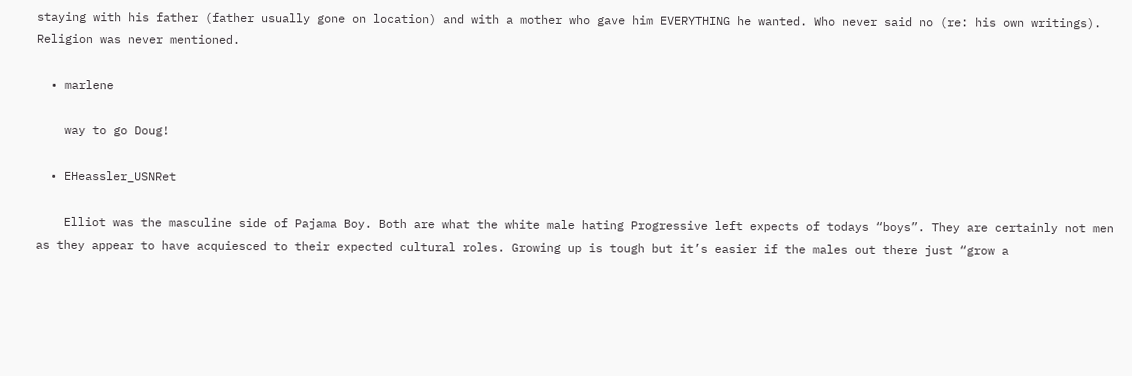staying with his father (father usually gone on location) and with a mother who gave him EVERYTHING he wanted. Who never said no (re: his own writings). Religion was never mentioned.

  • marlene

    way to go Doug!

  • EHeassler_USNRet

    Elliot was the masculine side of Pajama Boy. Both are what the white male hating Progressive left expects of todays “boys”. They are certainly not men as they appear to have acquiesced to their expected cultural roles. Growing up is tough but it’s easier if the males out there just “grow a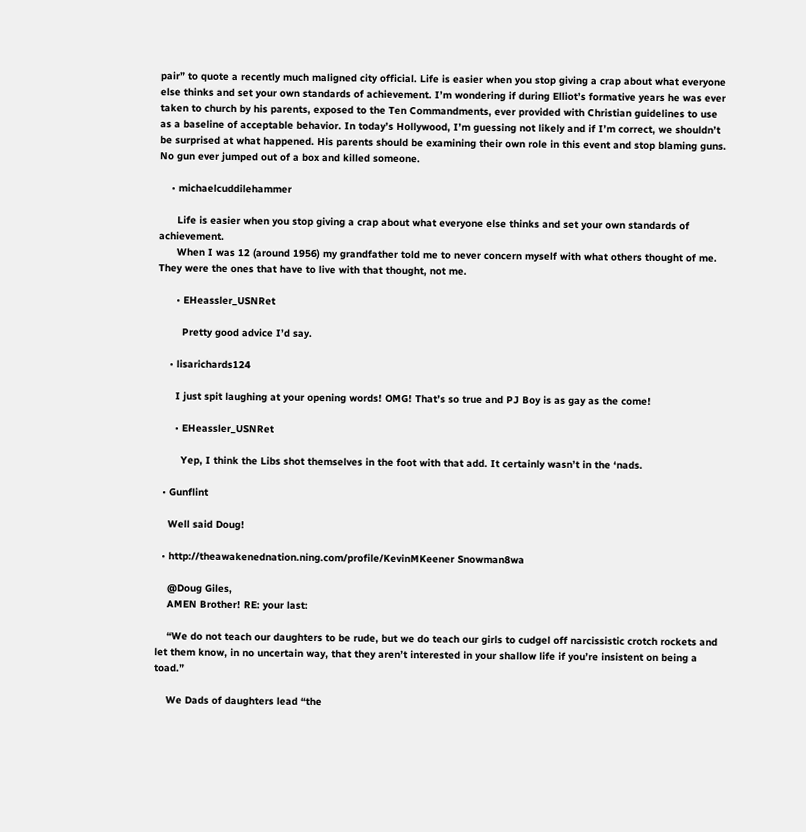pair” to quote a recently much maligned city official. Life is easier when you stop giving a crap about what everyone else thinks and set your own standards of achievement. I’m wondering if during Elliot’s formative years he was ever taken to church by his parents, exposed to the Ten Commandments, ever provided with Christian guidelines to use as a baseline of acceptable behavior. In today’s Hollywood, I’m guessing not likely and if I’m correct, we shouldn’t be surprised at what happened. His parents should be examining their own role in this event and stop blaming guns. No gun ever jumped out of a box and killed someone.

    • michaelcuddilehammer

      Life is easier when you stop giving a crap about what everyone else thinks and set your own standards of achievement.
      When I was 12 (around 1956) my grandfather told me to never concern myself with what others thought of me. They were the ones that have to live with that thought, not me.

      • EHeassler_USNRet

        Pretty good advice I’d say.

    • lisarichards124

      I just spit laughing at your opening words! OMG! That’s so true and PJ Boy is as gay as the come!

      • EHeassler_USNRet

        Yep, I think the Libs shot themselves in the foot with that add. It certainly wasn’t in the ‘nads.

  • Gunflint

    Well said Doug!

  • http://theawakenednation.ning.com/profile/KevinMKeener Snowman8wa

    @Doug Giles,
    AMEN Brother! RE: your last:

    “We do not teach our daughters to be rude, but we do teach our girls to cudgel off narcissistic crotch rockets and let them know, in no uncertain way, that they aren’t interested in your shallow life if you’re insistent on being a toad.”

    We Dads of daughters lead “the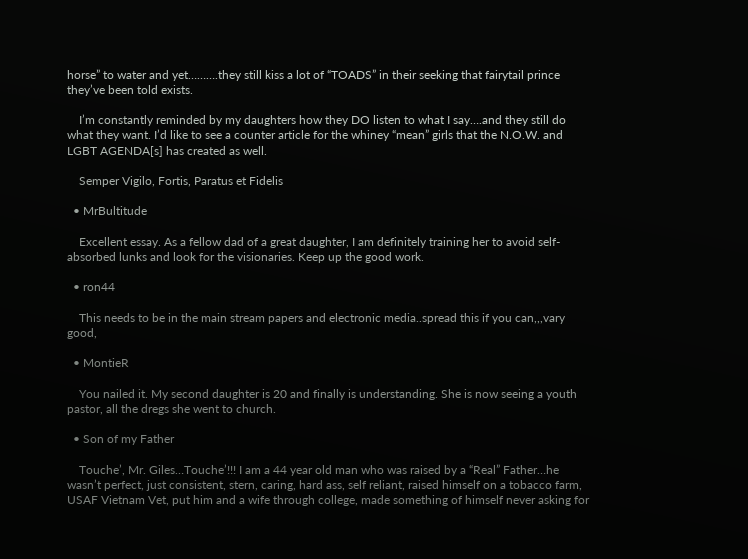horse” to water and yet……….they still kiss a lot of “TOADS” in their seeking that fairytail prince they’ve been told exists.

    I’m constantly reminded by my daughters how they DO listen to what I say….and they still do what they want. I’d like to see a counter article for the whiney “mean” girls that the N.O.W. and LGBT AGENDA[s] has created as well.

    Semper Vigilo, Fortis, Paratus et Fidelis

  • MrBultitude

    Excellent essay. As a fellow dad of a great daughter, I am definitely training her to avoid self-absorbed lunks and look for the visionaries. Keep up the good work.

  • ron44

    This needs to be in the main stream papers and electronic media..spread this if you can,,,vary good,

  • MontieR

    You nailed it. My second daughter is 20 and finally is understanding. She is now seeing a youth pastor, all the dregs she went to church.

  • Son of my Father

    Touche’, Mr. Giles…Touche’!!! I am a 44 year old man who was raised by a “Real” Father…he wasn’t perfect, just consistent, stern, caring, hard ass, self reliant, raised himself on a tobacco farm, USAF Vietnam Vet, put him and a wife through college, made something of himself never asking for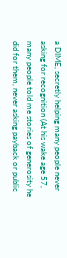a DIME, secretly helping many people never asking for recognition (At his wake age 57, many people told me stories of generosity he did for them, never asking payback or public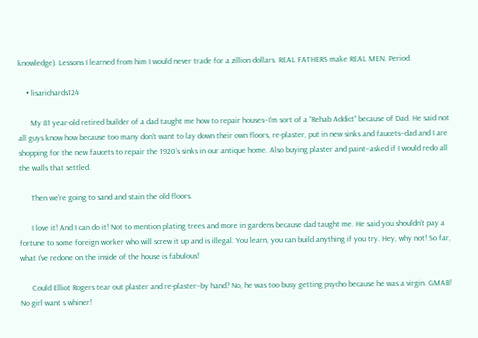knowledge). Lessons I learned from him I would never trade for a zillion dollars. REAL FATHERS make REAL MEN. Period.

    • lisarichards124

      My 81 year-old retired builder of a dad taught me how to repair houses–I’m sort of a “Rehab Addict” because of Dad. He said not all guys know how because too many don’t want to lay down their own floors, re-plaster, put in new sinks and faucets–dad and I are shopping for the new faucets to repair the 1920’s sinks in our antique home. Also buying plaster and paint–asked if I would redo all the walls that settled.

      Then we’re going to sand and stain the old floors.

      I love it! And I can do it! Not to mention plating trees and more in gardens because dad taught me. He said you shouldn’t pay a fortune to some foreign worker who will screw it up and is illegal. You learn, you can build anything if you try. Hey, why not! So far, what I’ve redone on the inside of the house is fabulous!

      Could Elliot Rogers tear out plaster and re-plaster–by hand? No, he was too busy getting psycho because he was a virgin. GMAB! No girl want s whiner!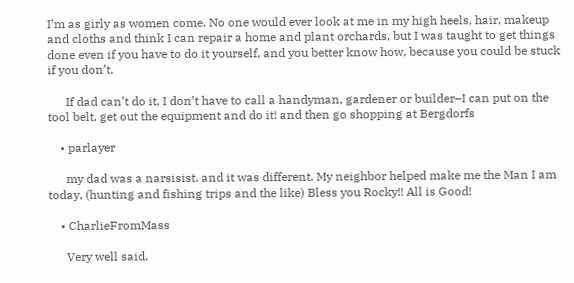I’m as girly as women come. No one would ever look at me in my high heels, hair, makeup and cloths and think I can repair a home and plant orchards, but I was taught to get things done even if you have to do it yourself, and you better know how, because you could be stuck if you don’t.

      If dad can’t do it, I don’t have to call a handyman, gardener or builder–I can put on the tool belt, get out the equipment and do it! and then go shopping at Bergdorfs

    • parlayer

      my dad was a narsisist. and it was different, My neighbor helped make me the Man I am today, (hunting and fishing trips and the like) Bless you Rocky!! All is Good!

    • CharlieFromMass

      Very well said.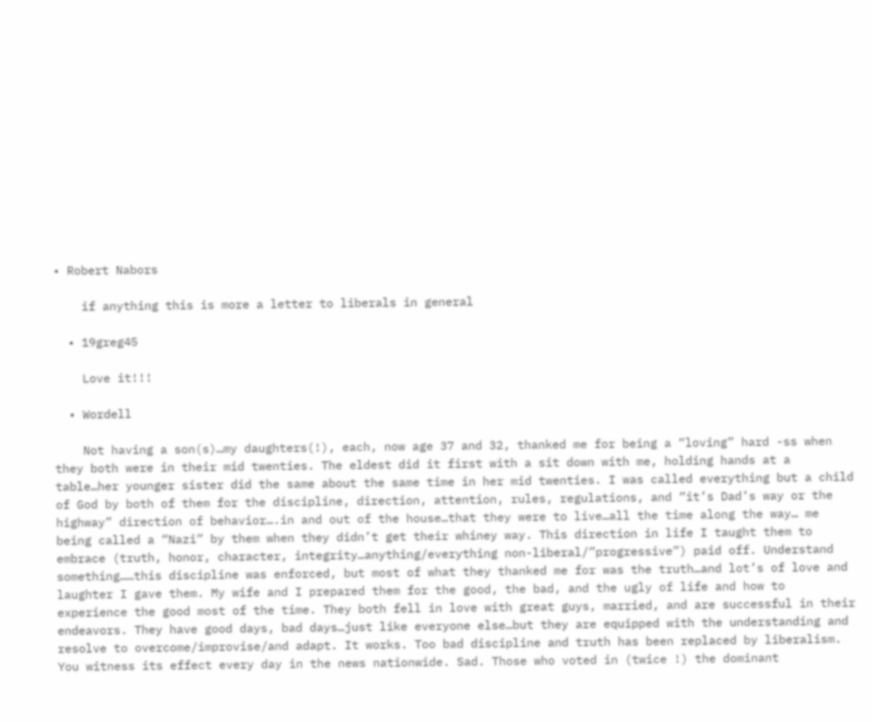• Robert Nabors

    if anything this is more a letter to liberals in general

  • 19greg45

    Love it!!!

  • Wordell

    Not having a son(s)…my daughters(!), each, now age 37 and 32, thanked me for being a “loving” hard -ss when they both were in their mid twenties. The eldest did it first with a sit down with me, holding hands at a table…her younger sister did the same about the same time in her mid twenties. I was called everything but a child of God by both of them for the discipline, direction, attention, rules, regulations, and “it’s Dad’s way or the highway” direction of behavior….in and out of the house…that they were to live…all the time along the way… me being called a “Nazi” by them when they didn’t get their whiney way. This direction in life I taught them to embrace (truth, honor, character, integrity…anything/everything non-liberal/”progressive”) paid off. Understand something……this discipline was enforced, but most of what they thanked me for was the truth…and lot’s of love and laughter I gave them. My wife and I prepared them for the good, the bad, and the ugly of life and how to experience the good most of the time. They both fell in love with great guys, married, and are successful in their endeavors. They have good days, bad days…just like everyone else…but they are equipped with the understanding and resolve to overcome/improvise/and adapt. It works. Too bad discipline and truth has been replaced by liberalism. You witness its effect every day in the news nationwide. Sad. Those who voted in (twice !) the dominant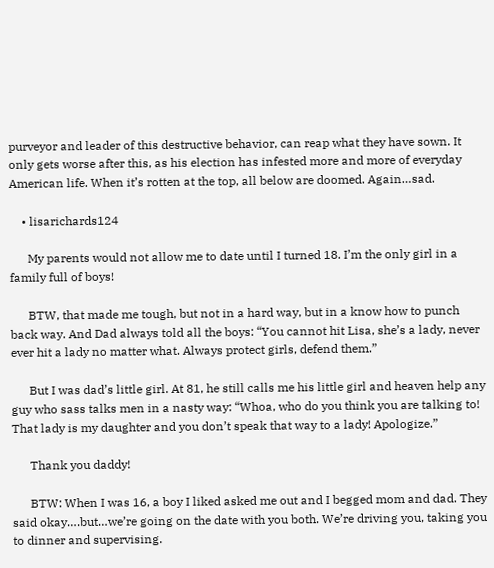purveyor and leader of this destructive behavior, can reap what they have sown. It only gets worse after this, as his election has infested more and more of everyday American life. When it’s rotten at the top, all below are doomed. Again…sad.

    • lisarichards124

      My parents would not allow me to date until I turned 18. I’m the only girl in a family full of boys!

      BTW, that made me tough, but not in a hard way, but in a know how to punch back way. And Dad always told all the boys: “You cannot hit Lisa, she’s a lady, never ever hit a lady no matter what. Always protect girls, defend them.”

      But I was dad’s little girl. At 81, he still calls me his little girl and heaven help any guy who sass talks men in a nasty way: “Whoa, who do you think you are talking to! That lady is my daughter and you don’t speak that way to a lady! Apologize.”

      Thank you daddy!

      BTW: When I was 16, a boy I liked asked me out and I begged mom and dad. They said okay….but…we’re going on the date with you both. We’re driving you, taking you to dinner and supervising.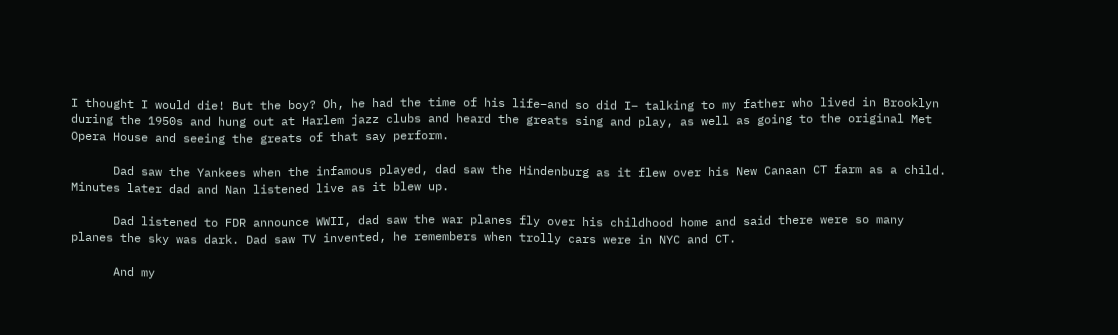I thought I would die! But the boy? Oh, he had the time of his life–and so did I– talking to my father who lived in Brooklyn during the 1950s and hung out at Harlem jazz clubs and heard the greats sing and play, as well as going to the original Met Opera House and seeing the greats of that say perform.

      Dad saw the Yankees when the infamous played, dad saw the Hindenburg as it flew over his New Canaan CT farm as a child. Minutes later dad and Nan listened live as it blew up.

      Dad listened to FDR announce WWII, dad saw the war planes fly over his childhood home and said there were so many planes the sky was dark. Dad saw TV invented, he remembers when trolly cars were in NYC and CT.

      And my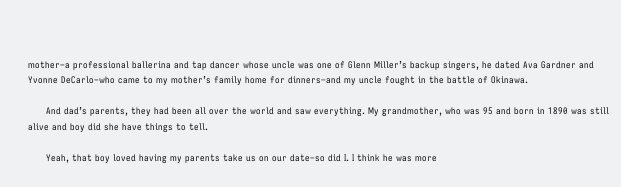mother–a professional ballerina and tap dancer whose uncle was one of Glenn Miller’s backup singers, he dated Ava Gardner and Yvonne DeCarlo–who came to my mother’s family home for dinners–and my uncle fought in the battle of Okinawa.

      And dad’s parents, they had been all over the world and saw everything. My grandmother, who was 95 and born in 1890 was still alive and boy did she have things to tell.

      Yeah, that boy loved having my parents take us on our date–so did I. I think he was more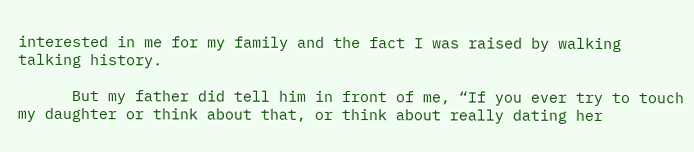interested in me for my family and the fact I was raised by walking talking history.

      But my father did tell him in front of me, “If you ever try to touch my daughter or think about that, or think about really dating her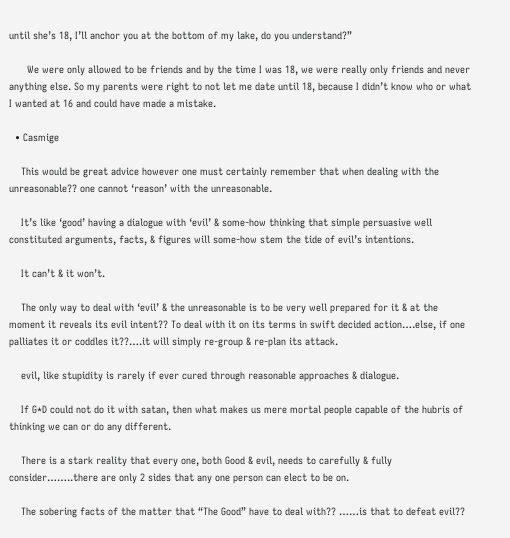until she’s 18, I’ll anchor you at the bottom of my lake, do you understand?”

      We were only allowed to be friends and by the time I was 18, we were really only friends and never anything else. So my parents were right to not let me date until 18, because I didn’t know who or what I wanted at 16 and could have made a mistake.

  • Casmige

    This would be great advice however one must certainly remember that when dealing with the unreasonable?? one cannot ‘reason’ with the unreasonable.

    It’s like ‘good’ having a dialogue with ‘evil’ & some-how thinking that simple persuasive well constituted arguments, facts, & figures will some-how stem the tide of evil’s intentions.

    It can’t & it won’t.

    The only way to deal with ‘evil’ & the unreasonable is to be very well prepared for it & at the moment it reveals its evil intent?? To deal with it on its terms in swift decided action….else, if one palliates it or coddles it??….it will simply re-group & re-plan its attack.

    evil, like stupidity is rarely if ever cured through reasonable approaches & dialogue.

    If G*D could not do it with satan, then what makes us mere mortal people capable of the hubris of thinking we can or do any different.

    There is a stark reality that every one, both Good & evil, needs to carefully & fully consider……..there are only 2 sides that any one person can elect to be on.

    The sobering facts of the matter that “The Good” have to deal with?? ……is that to defeat evil??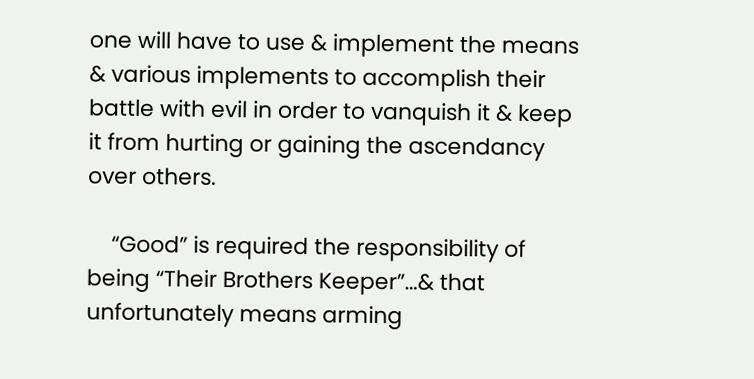one will have to use & implement the means & various implements to accomplish their battle with evil in order to vanquish it & keep it from hurting or gaining the ascendancy over others.

    “Good” is required the responsibility of being “Their Brothers Keeper”…& that unfortunately means arming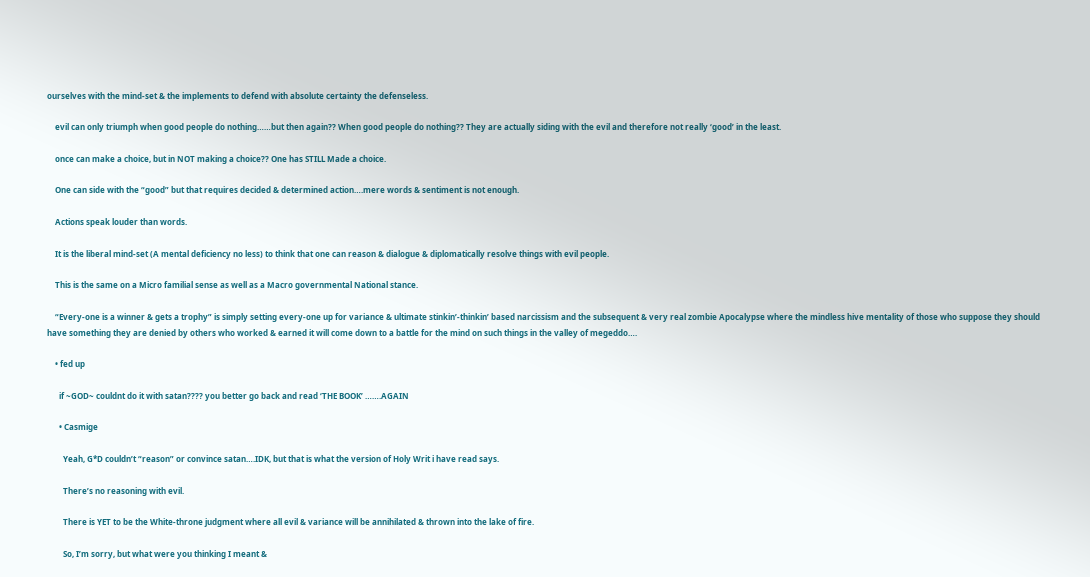ourselves with the mind-set & the implements to defend with absolute certainty the defenseless.

    evil can only triumph when good people do nothing……but then again?? When good people do nothing?? They are actually siding with the evil and therefore not really ‘good’ in the least.

    once can make a choice, but in NOT making a choice?? One has STILL Made a choice.

    One can side with the “good” but that requires decided & determined action….mere words & sentiment is not enough.

    Actions speak louder than words.

    It is the liberal mind-set (A mental deficiency no less) to think that one can reason & dialogue & diplomatically resolve things with evil people.

    This is the same on a Micro familial sense as well as a Macro governmental National stance.

    “Every-one is a winner & gets a trophy” is simply setting every-one up for variance & ultimate stinkin’-thinkin’ based narcissism and the subsequent & very real zombie Apocalypse where the mindless hive mentality of those who suppose they should have something they are denied by others who worked & earned it will come down to a battle for the mind on such things in the valley of megeddo….

    • fed up

      if ~GOD~ couldnt do it with satan???? you better go back and read ‘THE BOOK’ …….AGAIN

      • Casmige

        Yeah, G*D couldn’t “reason” or convince satan….IDK, but that is what the version of Holy Writ i have read says.

        There’s no reasoning with evil.

        There is YET to be the White-throne judgment where all evil & variance will be annihilated & thrown into the lake of fire.

        So, I’m sorry, but what were you thinking I meant &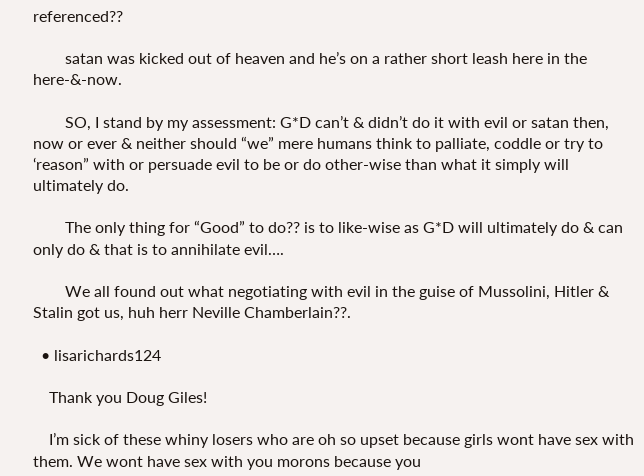referenced??

        satan was kicked out of heaven and he’s on a rather short leash here in the here-&-now.

        SO, I stand by my assessment: G*D can’t & didn’t do it with evil or satan then, now or ever & neither should “we” mere humans think to palliate, coddle or try to ‘reason” with or persuade evil to be or do other-wise than what it simply will ultimately do.

        The only thing for “Good” to do?? is to like-wise as G*D will ultimately do & can only do & that is to annihilate evil….

        We all found out what negotiating with evil in the guise of Mussolini, Hitler & Stalin got us, huh herr Neville Chamberlain??.

  • lisarichards124

    Thank you Doug Giles!

    I’m sick of these whiny losers who are oh so upset because girls wont have sex with them. We wont have sex with you morons because you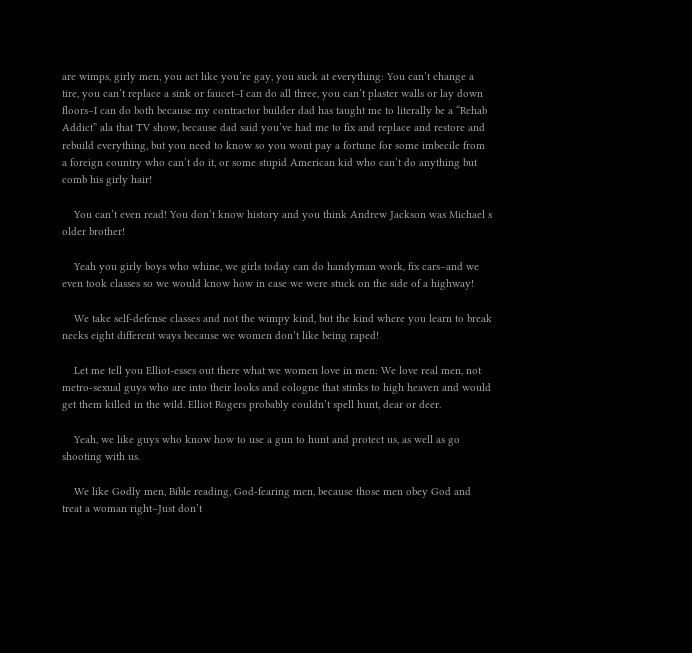are wimps, girly men, you act like you’re gay, you suck at everything: You can’t change a tire, you can’t replace a sink or faucet–I can do all three, you can’t plaster walls or lay down floors–I can do both because my contractor builder dad has taught me to literally be a “Rehab Addict” ala that TV show, because dad said you’ve had me to fix and replace and restore and rebuild everything, but you need to know so you wont pay a fortune for some imbecile from a foreign country who can’t do it, or some stupid American kid who can’t do anything but comb his girly hair!

    You can’t even read! You don’t know history and you think Andrew Jackson was Michael s older brother!

    Yeah you girly boys who whine, we girls today can do handyman work, fix cars–and we even took classes so we would know how in case we were stuck on the side of a highway!

    We take self-defense classes and not the wimpy kind, but the kind where you learn to break necks eight different ways because we women don’t like being raped!

    Let me tell you Elliot-esses out there what we women love in men: We love real men, not metro-sexual guys who are into their looks and cologne that stinks to high heaven and would get them killed in the wild. Elliot Rogers probably couldn’t spell hunt, dear or deer.

    Yeah, we like guys who know how to use a gun to hunt and protect us, as well as go shooting with us.

    We like Godly men, Bible reading, God-fearing men, because those men obey God and treat a woman right–Just don’t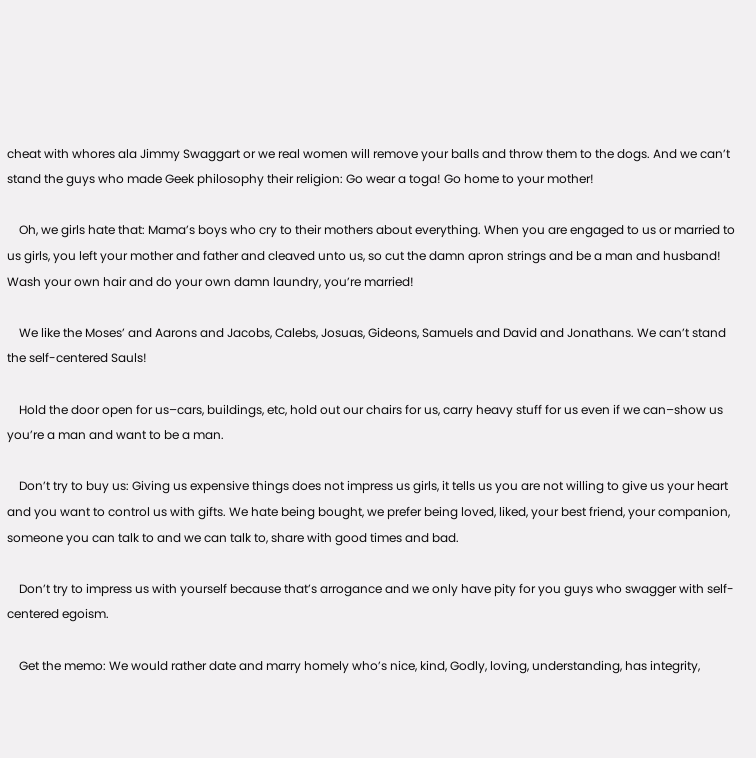cheat with whores ala Jimmy Swaggart or we real women will remove your balls and throw them to the dogs. And we can’t stand the guys who made Geek philosophy their religion: Go wear a toga! Go home to your mother!

    Oh, we girls hate that: Mama’s boys who cry to their mothers about everything. When you are engaged to us or married to us girls, you left your mother and father and cleaved unto us, so cut the damn apron strings and be a man and husband! Wash your own hair and do your own damn laundry, you’re married!

    We like the Moses’ and Aarons and Jacobs, Calebs, Josuas, Gideons, Samuels and David and Jonathans. We can’t stand the self-centered Sauls!

    Hold the door open for us–cars, buildings, etc, hold out our chairs for us, carry heavy stuff for us even if we can–show us you’re a man and want to be a man.

    Don’t try to buy us: Giving us expensive things does not impress us girls, it tells us you are not willing to give us your heart and you want to control us with gifts. We hate being bought, we prefer being loved, liked, your best friend, your companion, someone you can talk to and we can talk to, share with good times and bad.

    Don’t try to impress us with yourself because that’s arrogance and we only have pity for you guys who swagger with self-centered egoism.

    Get the memo: We would rather date and marry homely who’s nice, kind, Godly, loving, understanding, has integrity,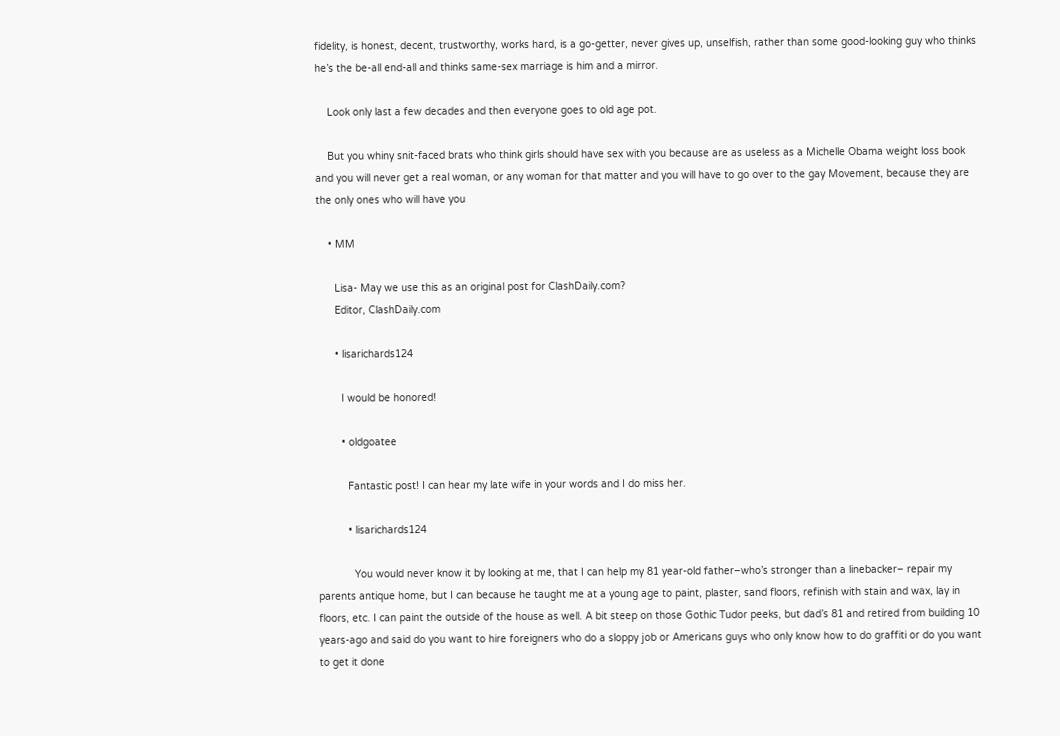fidelity, is honest, decent, trustworthy, works hard, is a go-getter, never gives up, unselfish, rather than some good-looking guy who thinks he’s the be-all end-all and thinks same-sex marriage is him and a mirror.

    Look only last a few decades and then everyone goes to old age pot.

    But you whiny snit-faced brats who think girls should have sex with you because are as useless as a Michelle Obama weight loss book and you will never get a real woman, or any woman for that matter and you will have to go over to the gay Movement, because they are the only ones who will have you

    • MM

      Lisa- May we use this as an original post for ClashDaily.com?
      Editor, ClashDaily.com

      • lisarichards124

        I would be honored!

        • oldgoatee

          Fantastic post! I can hear my late wife in your words and I do miss her.

          • lisarichards124

            You would never know it by looking at me, that I can help my 81 year-old father–who’s stronger than a linebacker– repair my parents antique home, but I can because he taught me at a young age to paint, plaster, sand floors, refinish with stain and wax, lay in floors, etc. I can paint the outside of the house as well. A bit steep on those Gothic Tudor peeks, but dad’s 81 and retired from building 10 years-ago and said do you want to hire foreigners who do a sloppy job or Americans guys who only know how to do graffiti or do you want to get it done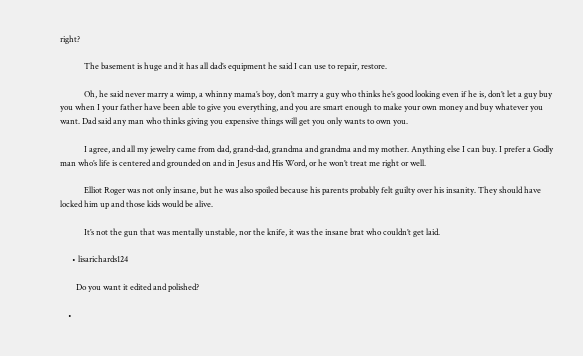right?

            The basement is huge and it has all dad’s equipment he said I can use to repair, restore.

            Oh, he said never marry a wimp, a whinny mama’s boy, don’t marry a guy who thinks he’s good looking even if he is, don’t let a guy buy you when I your father have been able to give you everything, and you are smart enough to make your own money and buy whatever you want. Dad said any man who thinks giving you expensive things will get you only wants to own you.

            I agree, and all my jewelry came from dad, grand-dad, grandma and grandma and my mother. Anything else I can buy. I prefer a Godly man who’s life is centered and grounded on and in Jesus and His Word, or he won’t treat me right or well.

            Elliot Roger was not only insane, but he was also spoiled because his parents probably felt guilty over his insanity. They should have locked him up and those kids would be alive.

            It’s not the gun that was mentally unstable, nor the knife, it was the insane brat who couldn’t get laid.

      • lisarichards124

        Do you want it edited and polished?

    •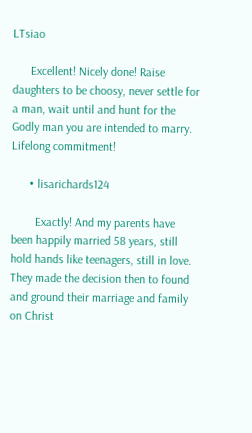LTsiao

      Excellent! Nicely done! Raise daughters to be choosy, never settle for a man, wait until and hunt for the Godly man you are intended to marry. Lifelong commitment!

      • lisarichards124

        Exactly! And my parents have been happily married 58 years, still hold hands like teenagers, still in love. They made the decision then to found and ground their marriage and family on Christ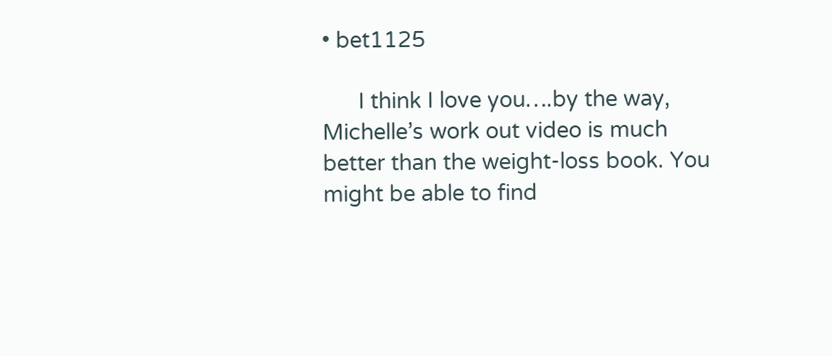• bet1125

      I think I love you….by the way, Michelle’s work out video is much better than the weight-loss book. You might be able to find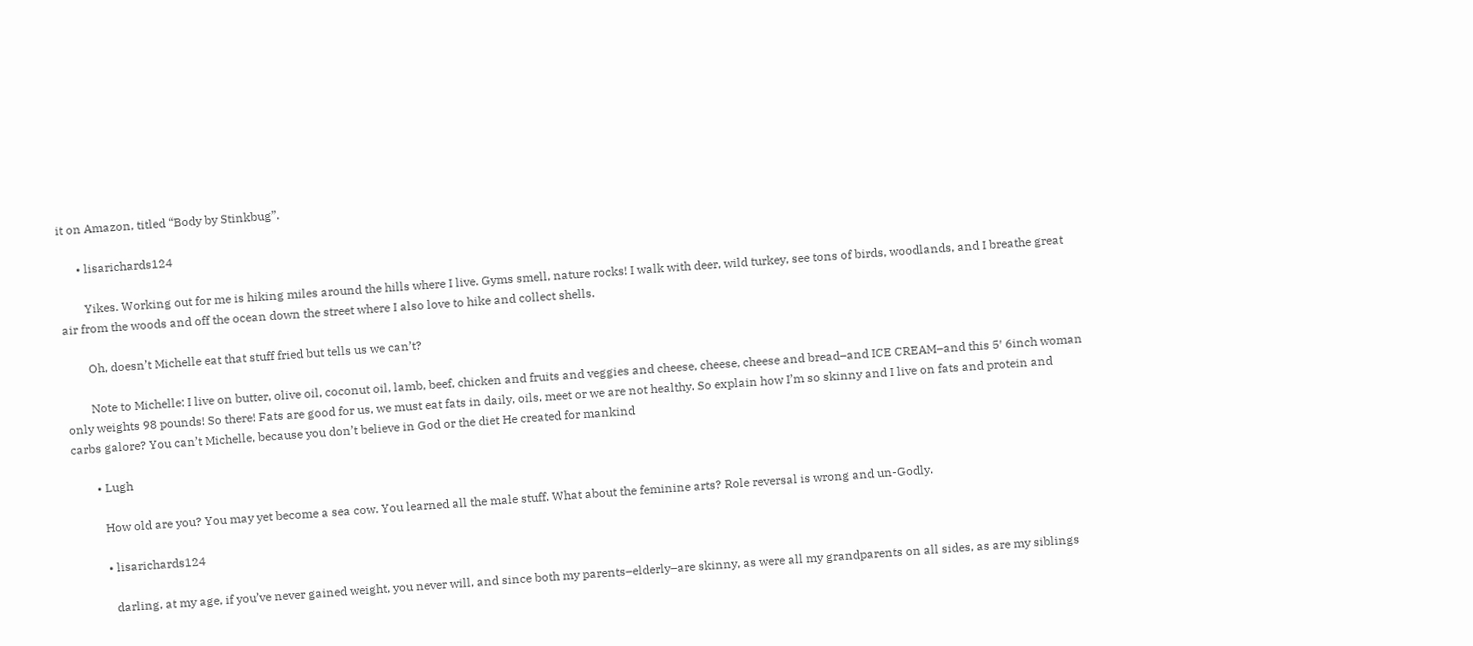it on Amazon, titled “Body by Stinkbug”.

      • lisarichards124

        Yikes. Working out for me is hiking miles around the hills where I live. Gyms smell, nature rocks! I walk with deer, wild turkey, see tons of birds, woodlands, and I breathe great air from the woods and off the ocean down the street where I also love to hike and collect shells.

        Oh, doesn’t Michelle eat that stuff fried but tells us we can’t?

        Note to Michelle: I live on butter, olive oil, coconut oil, lamb, beef, chicken and fruits and veggies and cheese, cheese, cheese and bread–and ICE CREAM–and this 5′ 6inch woman only weights 98 pounds! So there! Fats are good for us, we must eat fats in daily, oils, meet or we are not healthy. So explain how I’m so skinny and I live on fats and protein and carbs galore? You can’t Michelle, because you don’t believe in God or the diet He created for mankind

        • Lugh

          How old are you? You may yet become a sea cow. You learned all the male stuff. What about the feminine arts? Role reversal is wrong and un-Godly.

          • lisarichards124

            darling, at my age, if you’ve never gained weight, you never will, and since both my parents–elderly–are skinny, as were all my grandparents on all sides, as are my siblings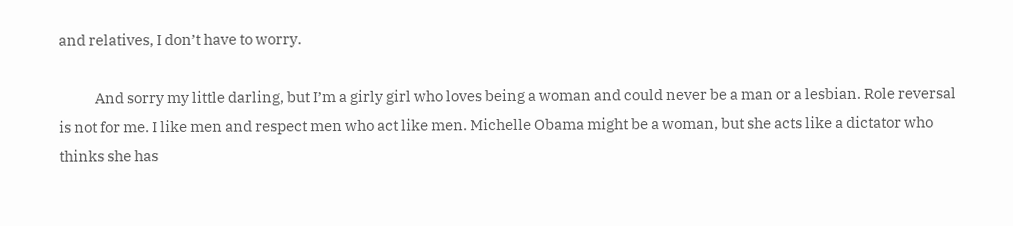and relatives, I don’t have to worry.

            And sorry my little darling, but I’m a girly girl who loves being a woman and could never be a man or a lesbian. Role reversal is not for me. I like men and respect men who act like men. Michelle Obama might be a woman, but she acts like a dictator who thinks she has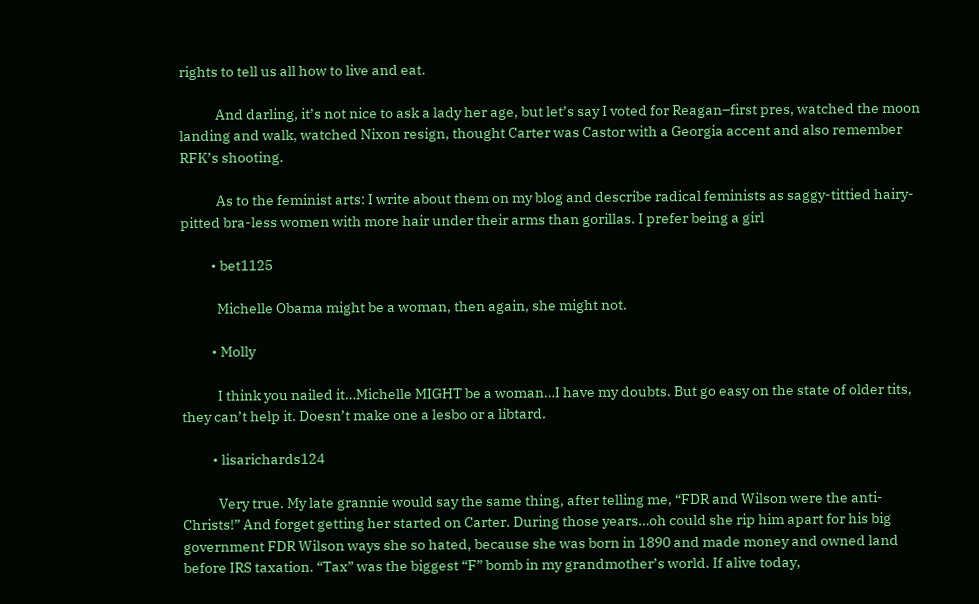rights to tell us all how to live and eat.

            And darling, it’s not nice to ask a lady her age, but let’s say I voted for Reagan–first pres, watched the moon landing and walk, watched Nixon resign, thought Carter was Castor with a Georgia accent and also remember RFK’s shooting.

            As to the feminist arts: I write about them on my blog and describe radical feminists as saggy-tittied hairy-pitted bra-less women with more hair under their arms than gorillas. I prefer being a girl

          • bet1125

            Michelle Obama might be a woman, then again, she might not.

          • Molly

            I think you nailed it…Michelle MIGHT be a woman…I have my doubts. But go easy on the state of older tits, they can’t help it. Doesn’t make one a lesbo or a libtard.

          • lisarichards124

            Very true. My late grannie would say the same thing, after telling me, “FDR and Wilson were the anti-Christs!” And forget getting her started on Carter. During those years…oh could she rip him apart for his big government FDR Wilson ways she so hated, because she was born in 1890 and made money and owned land before IRS taxation. “Tax” was the biggest “F” bomb in my grandmother’s world. If alive today,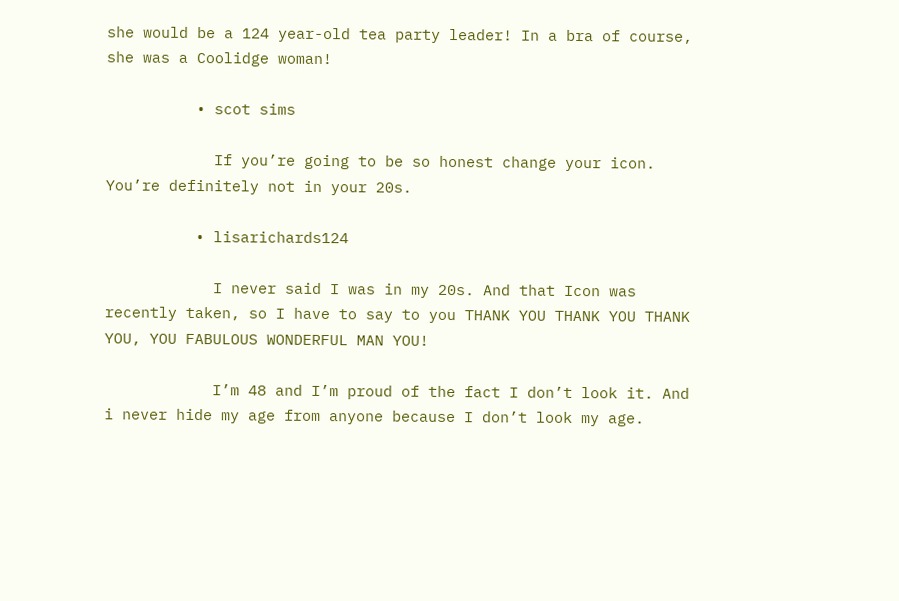she would be a 124 year-old tea party leader! In a bra of course, she was a Coolidge woman!

          • scot sims

            If you’re going to be so honest change your icon. You’re definitely not in your 20s.

          • lisarichards124

            I never said I was in my 20s. And that Icon was recently taken, so I have to say to you THANK YOU THANK YOU THANK YOU, YOU FABULOUS WONDERFUL MAN YOU!

            I’m 48 and I’m proud of the fact I don’t look it. And i never hide my age from anyone because I don’t look my age.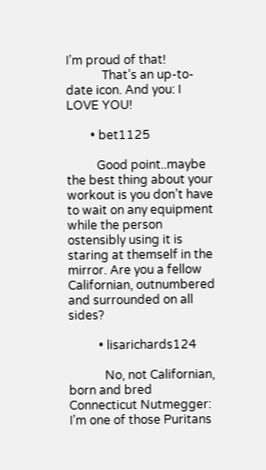I’m proud of that!
            That’s an up-to-date icon. And you: I LOVE YOU!

        • bet1125

          Good point..maybe the best thing about your workout is you don’t have to wait on any equipment while the person ostensibly using it is staring at themself in the mirror. Are you a fellow Californian, outnumbered and surrounded on all sides?

          • lisarichards124

            No, not Californian, born and bred Connecticut Nutmegger: I’m one of those Puritans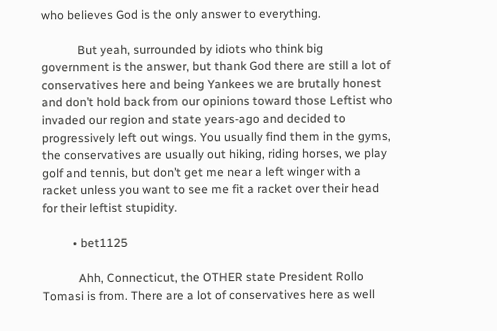who believes God is the only answer to everything.

            But yeah, surrounded by idiots who think big government is the answer, but thank God there are still a lot of conservatives here and being Yankees we are brutally honest and don’t hold back from our opinions toward those Leftist who invaded our region and state years-ago and decided to progressively left out wings. You usually find them in the gyms, the conservatives are usually out hiking, riding horses, we play golf and tennis, but don’t get me near a left winger with a racket unless you want to see me fit a racket over their head for their leftist stupidity.

          • bet1125

            Ahh, Connecticut, the OTHER state President Rollo Tomasi is from. There are a lot of conservatives here as well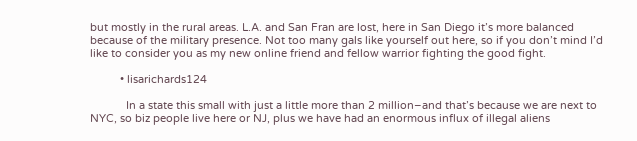but mostly in the rural areas. L.A. and San Fran are lost, here in San Diego it’s more balanced because of the military presence. Not too many gals like yourself out here, so if you don’t mind I’d like to consider you as my new online friend and fellow warrior fighting the good fight.

          • lisarichards124

            In a state this small with just a little more than 2 million–and that’s because we are next to NYC, so biz people live here or NJ, plus we have had an enormous influx of illegal aliens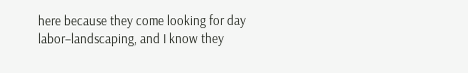here because they come looking for day labor–landscaping, and I know they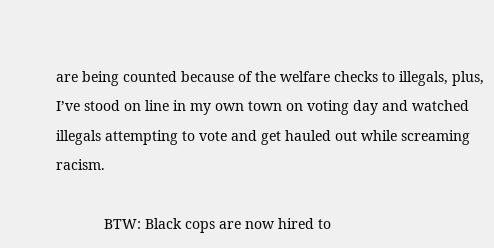are being counted because of the welfare checks to illegals, plus, I’ve stood on line in my own town on voting day and watched illegals attempting to vote and get hauled out while screaming racism.

            BTW: Black cops are now hired to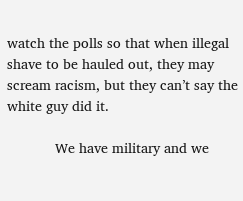watch the polls so that when illegal shave to be hauled out, they may scream racism, but they can’t say the white guy did it.

            We have military and we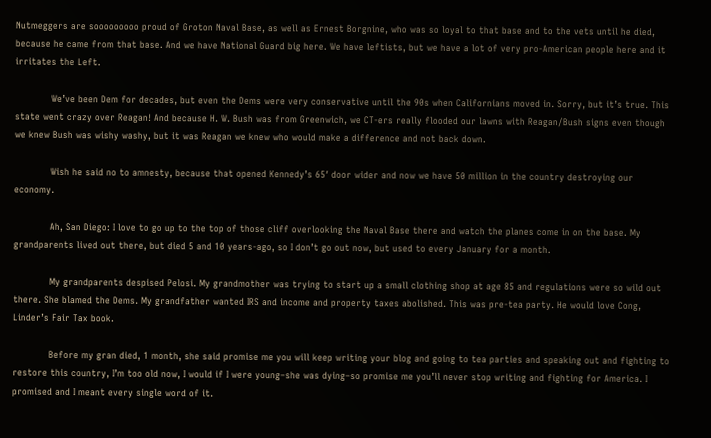Nutmeggers are sooooooooo proud of Groton Naval Base, as well as Ernest Borgnine, who was so loyal to that base and to the vets until he died, because he came from that base. And we have National Guard big here. We have leftists, but we have a lot of very pro-American people here and it irritates the Left.

            We’ve been Dem for decades, but even the Dems were very conservative until the 90s when Californians moved in. Sorry, but it’s true. This state went crazy over Reagan! And because H. W. Bush was from Greenwich, we CT-ers really flooded our lawns with Reagan/Bush signs even though we knew Bush was wishy washy, but it was Reagan we knew who would make a difference and not back down.

            Wish he said no to amnesty, because that opened Kennedy’s 65′ door wider and now we have 50 million in the country destroying our economy.

            Ah, San Diego: I love to go up to the top of those cliff overlooking the Naval Base there and watch the planes come in on the base. My grandparents lived out there, but died 5 and 10 years-ago, so I don’t go out now, but used to every January for a month.

            My grandparents despised Pelosi. My grandmother was trying to start up a small clothing shop at age 85 and regulations were so wild out there. She blamed the Dems. My grandfather wanted IRS and income and property taxes abolished. This was pre-tea party. He would love Cong, Linder’s Fair Tax book.

            Before my gran died, 1 month, she said promise me you will keep writing your blog and going to tea parties and speaking out and fighting to restore this country, I’m too old now, I would if I were young–she was dying–so promise me you’ll never stop writing and fighting for America. I promised and I meant every single word of it.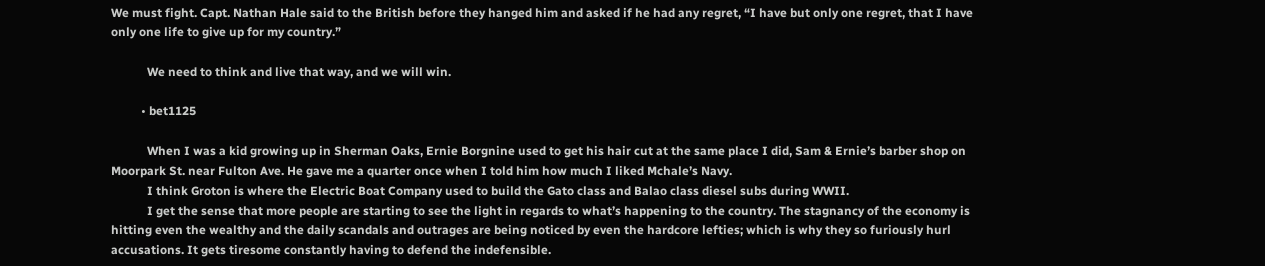We must fight. Capt. Nathan Hale said to the British before they hanged him and asked if he had any regret, “I have but only one regret, that I have only one life to give up for my country.”

            We need to think and live that way, and we will win.

          • bet1125

            When I was a kid growing up in Sherman Oaks, Ernie Borgnine used to get his hair cut at the same place I did, Sam & Ernie’s barber shop on Moorpark St. near Fulton Ave. He gave me a quarter once when I told him how much I liked Mchale’s Navy.
            I think Groton is where the Electric Boat Company used to build the Gato class and Balao class diesel subs during WWII.
            I get the sense that more people are starting to see the light in regards to what’s happening to the country. The stagnancy of the economy is hitting even the wealthy and the daily scandals and outrages are being noticed by even the hardcore lefties; which is why they so furiously hurl accusations. It gets tiresome constantly having to defend the indefensible.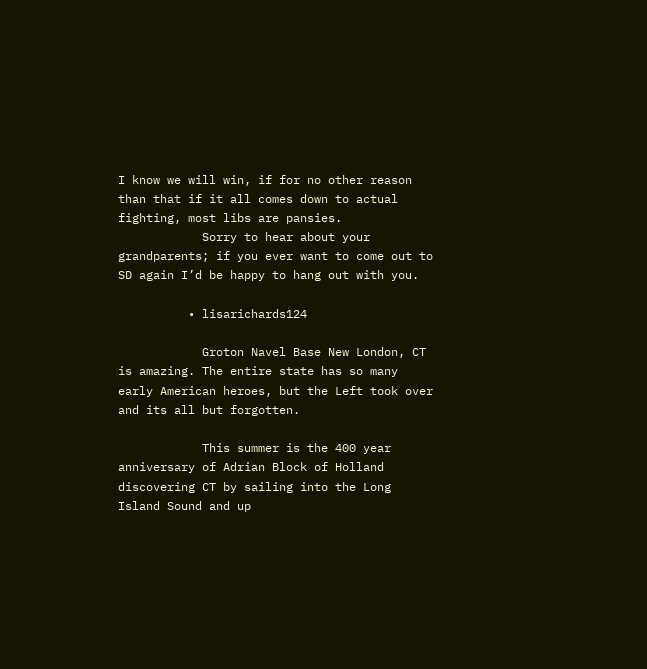I know we will win, if for no other reason than that if it all comes down to actual fighting, most libs are pansies.
            Sorry to hear about your grandparents; if you ever want to come out to SD again I’d be happy to hang out with you.

          • lisarichards124

            Groton Navel Base New London, CT is amazing. The entire state has so many early American heroes, but the Left took over and its all but forgotten.

            This summer is the 400 year anniversary of Adrian Block of Holland discovering CT by sailing into the Long Island Sound and up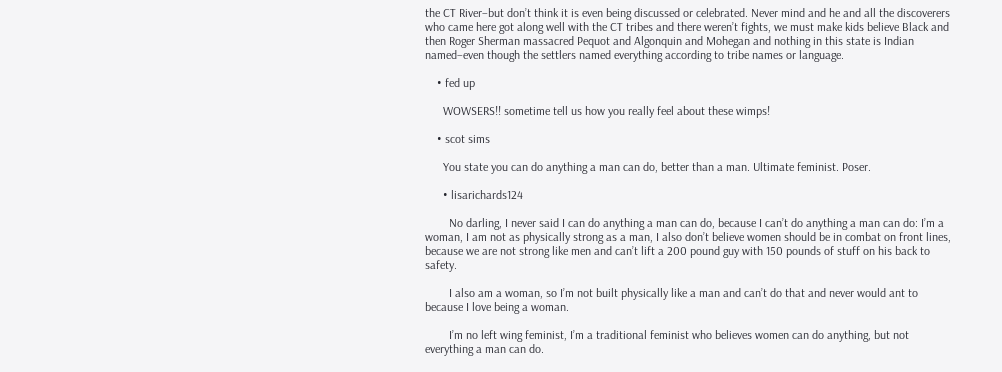the CT River–but don’t think it is even being discussed or celebrated. Never mind and he and all the discoverers who came here got along well with the CT tribes and there weren’t fights, we must make kids believe Black and then Roger Sherman massacred Pequot and Algonquin and Mohegan and nothing in this state is Indian named–even though the settlers named everything according to tribe names or language.

    • fed up

      WOWSERS!! sometime tell us how you really feel about these wimps!

    • scot sims

      You state you can do anything a man can do, better than a man. Ultimate feminist. Poser.

      • lisarichards124

        No darling, I never said I can do anything a man can do, because I can’t do anything a man can do: I’m a woman, I am not as physically strong as a man, I also don’t believe women should be in combat on front lines, because we are not strong like men and can’t lift a 200 pound guy with 150 pounds of stuff on his back to safety.

        I also am a woman, so I’m not built physically like a man and can’t do that and never would ant to because I love being a woman.

        I’m no left wing feminist, I’m a traditional feminist who believes women can do anything, but not everything a man can do.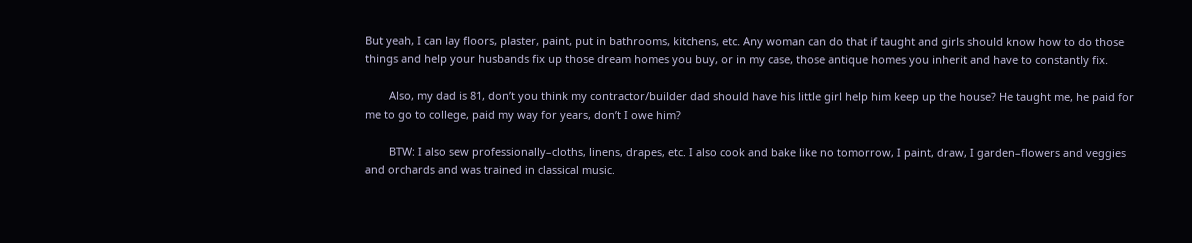But yeah, I can lay floors, plaster, paint, put in bathrooms, kitchens, etc. Any woman can do that if taught and girls should know how to do those things and help your husbands fix up those dream homes you buy, or in my case, those antique homes you inherit and have to constantly fix.

        Also, my dad is 81, don’t you think my contractor/builder dad should have his little girl help him keep up the house? He taught me, he paid for me to go to college, paid my way for years, don’t I owe him?

        BTW: I also sew professionally–cloths, linens, drapes, etc. I also cook and bake like no tomorrow, I paint, draw, I garden–flowers and veggies and orchards and was trained in classical music.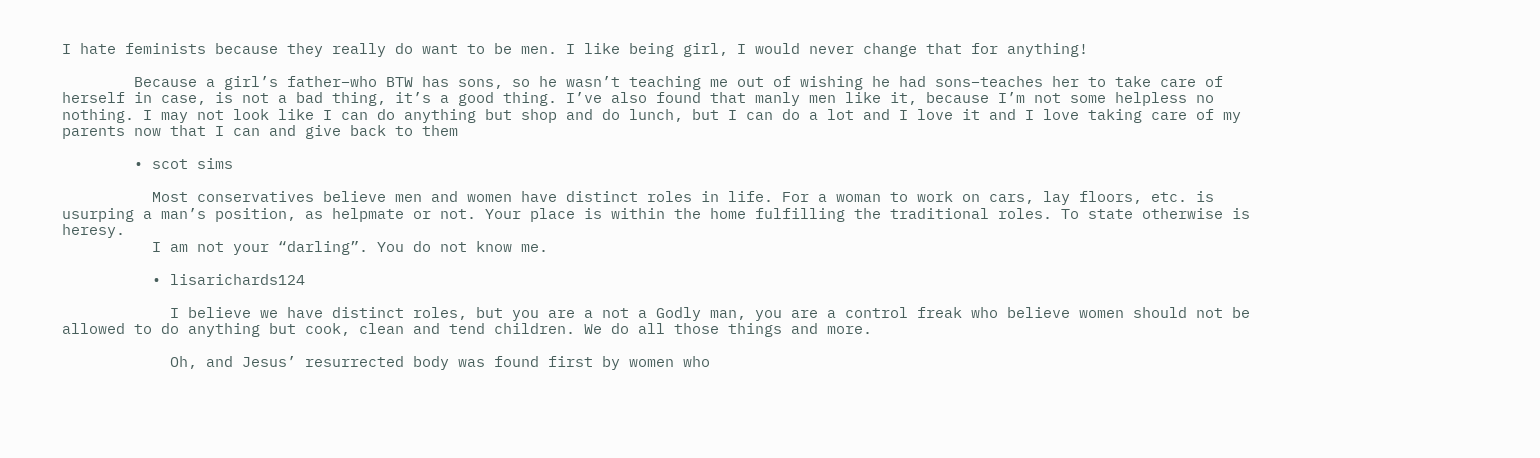I hate feminists because they really do want to be men. I like being girl, I would never change that for anything!

        Because a girl’s father–who BTW has sons, so he wasn’t teaching me out of wishing he had sons–teaches her to take care of herself in case, is not a bad thing, it’s a good thing. I’ve also found that manly men like it, because I’m not some helpless no nothing. I may not look like I can do anything but shop and do lunch, but I can do a lot and I love it and I love taking care of my parents now that I can and give back to them

        • scot sims

          Most conservatives believe men and women have distinct roles in life. For a woman to work on cars, lay floors, etc. is usurping a man’s position, as helpmate or not. Your place is within the home fulfilling the traditional roles. To state otherwise is heresy.
          I am not your “darling”. You do not know me.

          • lisarichards124

            I believe we have distinct roles, but you are a not a Godly man, you are a control freak who believe women should not be allowed to do anything but cook, clean and tend children. We do all those things and more.

            Oh, and Jesus’ resurrected body was found first by women who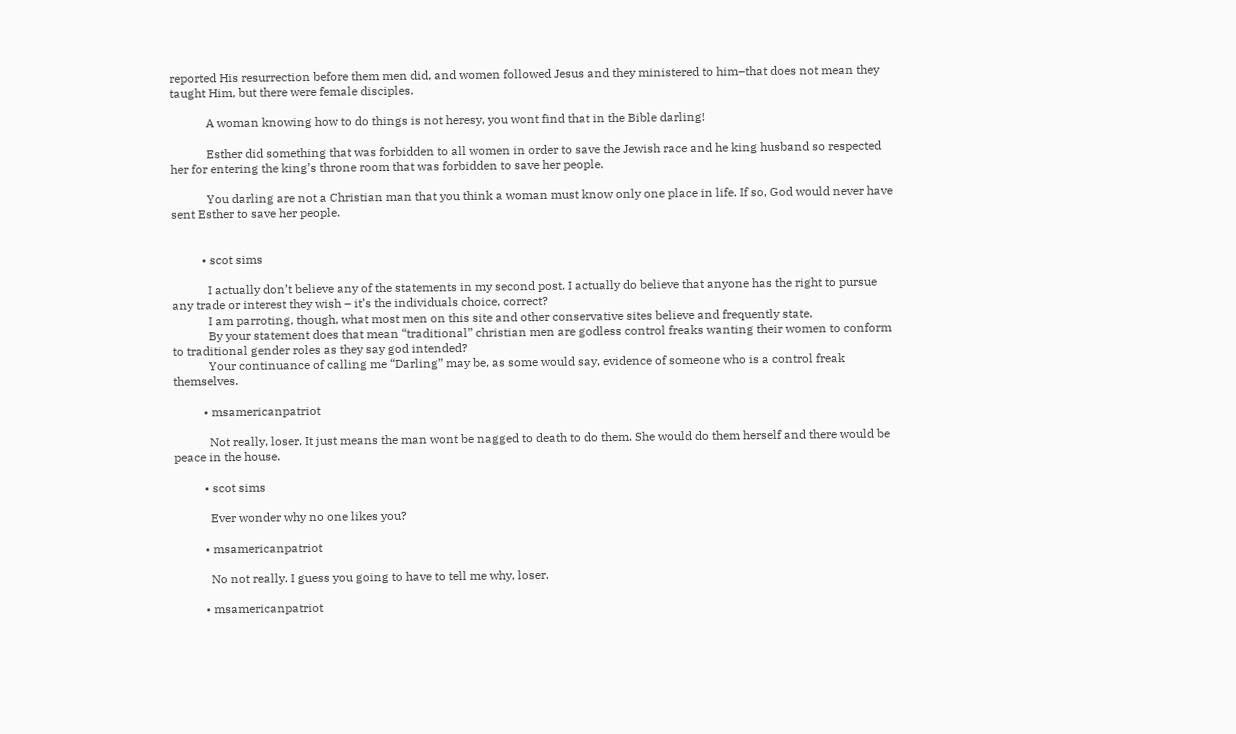reported His resurrection before them men did, and women followed Jesus and they ministered to him–that does not mean they taught Him, but there were female disciples.

            A woman knowing how to do things is not heresy, you wont find that in the Bible darling!

            Esther did something that was forbidden to all women in order to save the Jewish race and he king husband so respected her for entering the king’s throne room that was forbidden to save her people.

            You darling are not a Christian man that you think a woman must know only one place in life. If so, God would never have sent Esther to save her people.


          • scot sims

            I actually don’t believe any of the statements in my second post. I actually do believe that anyone has the right to pursue any trade or interest they wish – it’s the individuals choice, correct?
            I am parroting, though, what most men on this site and other conservative sites believe and frequently state.
            By your statement does that mean “traditional” christian men are godless control freaks wanting their women to conform to traditional gender roles as they say god intended?
            Your continuance of calling me “Darling” may be, as some would say, evidence of someone who is a control freak themselves.

          • msamericanpatriot

            Not really, loser. It just means the man wont be nagged to death to do them. She would do them herself and there would be peace in the house.

          • scot sims

            Ever wonder why no one likes you?

          • msamericanpatriot

            No not really. I guess you going to have to tell me why, loser.

          • msamericanpatriot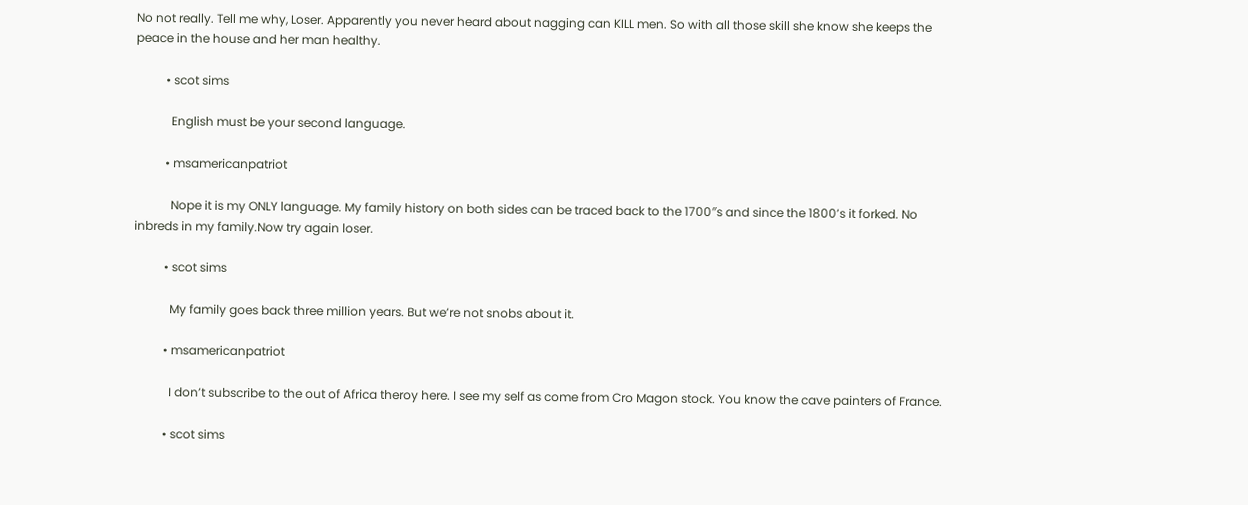No not really. Tell me why, Loser. Apparently you never heard about nagging can KILL men. So with all those skill she know she keeps the peace in the house and her man healthy.

          • scot sims

            English must be your second language.

          • msamericanpatriot

            Nope it is my ONLY language. My family history on both sides can be traced back to the 1700″s and since the 1800’s it forked. No inbreds in my family.Now try again loser.

          • scot sims

            My family goes back three million years. But we’re not snobs about it.

          • msamericanpatriot

            I don’t subscribe to the out of Africa theroy here. I see my self as come from Cro Magon stock. You know the cave painters of France.

          • scot sims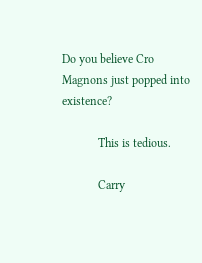Do you believe Cro Magnons just popped into existence?

            This is tedious.

            Carry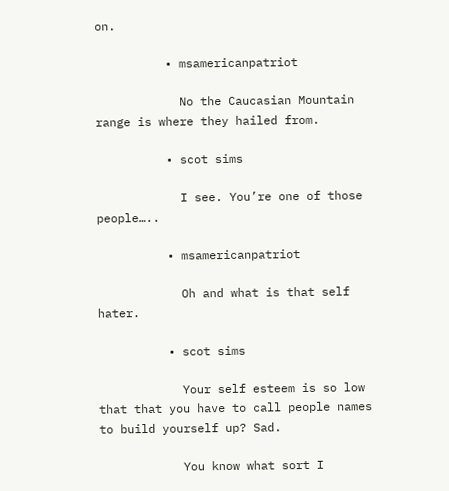on.

          • msamericanpatriot

            No the Caucasian Mountain range is where they hailed from.

          • scot sims

            I see. You’re one of those people…..

          • msamericanpatriot

            Oh and what is that self hater.

          • scot sims

            Your self esteem is so low that that you have to call people names to build yourself up? Sad.

            You know what sort I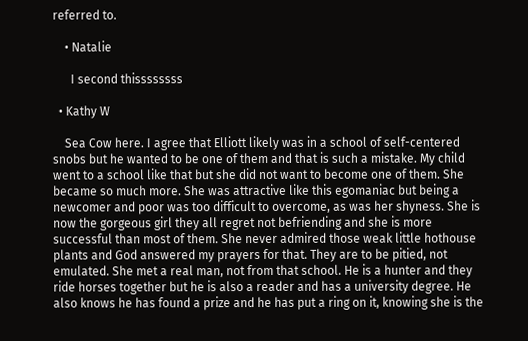referred to.

    • Natalie

      I second thissssssss

  • Kathy W

    Sea Cow here. I agree that Elliott likely was in a school of self-centered snobs but he wanted to be one of them and that is such a mistake. My child went to a school like that but she did not want to become one of them. She became so much more. She was attractive like this egomaniac but being a newcomer and poor was too difficult to overcome, as was her shyness. She is now the gorgeous girl they all regret not befriending and she is more successful than most of them. She never admired those weak little hothouse plants and God answered my prayers for that. They are to be pitied, not emulated. She met a real man, not from that school. He is a hunter and they ride horses together but he is also a reader and has a university degree. He also knows he has found a prize and he has put a ring on it, knowing she is the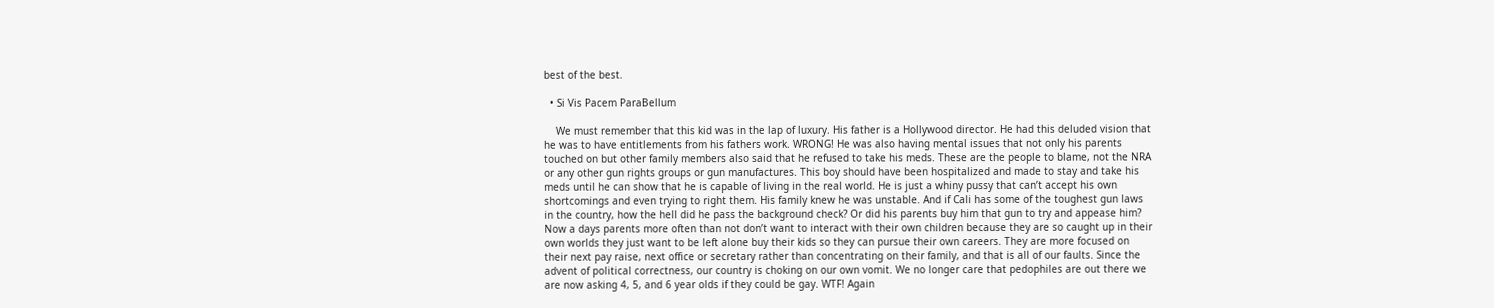best of the best.

  • Si Vis Pacem ParaBellum

    We must remember that this kid was in the lap of luxury. His father is a Hollywood director. He had this deluded vision that he was to have entitlements from his fathers work. WRONG! He was also having mental issues that not only his parents touched on but other family members also said that he refused to take his meds. These are the people to blame, not the NRA or any other gun rights groups or gun manufactures. This boy should have been hospitalized and made to stay and take his meds until he can show that he is capable of living in the real world. He is just a whiny pussy that can’t accept his own shortcomings and even trying to right them. His family knew he was unstable. And if Cali has some of the toughest gun laws in the country, how the hell did he pass the background check? Or did his parents buy him that gun to try and appease him? Now a days parents more often than not don’t want to interact with their own children because they are so caught up in their own worlds they just want to be left alone buy their kids so they can pursue their own careers. They are more focused on their next pay raise, next office or secretary rather than concentrating on their family, and that is all of our faults. Since the advent of political correctness, our country is choking on our own vomit. We no longer care that pedophiles are out there we are now asking 4, 5, and 6 year olds if they could be gay. WTF! Again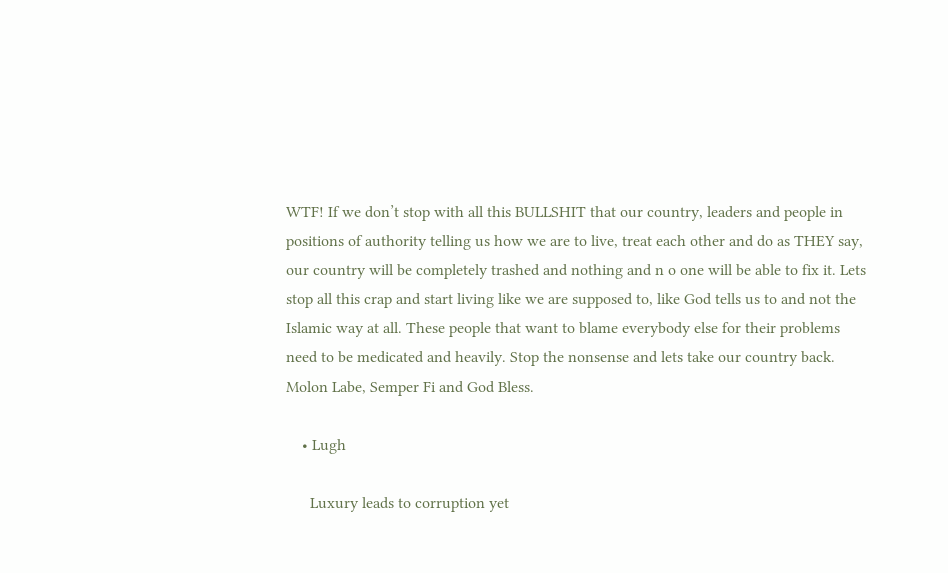WTF! If we don’t stop with all this BULLSHIT that our country, leaders and people in positions of authority telling us how we are to live, treat each other and do as THEY say, our country will be completely trashed and nothing and n o one will be able to fix it. Lets stop all this crap and start living like we are supposed to, like God tells us to and not the Islamic way at all. These people that want to blame everybody else for their problems need to be medicated and heavily. Stop the nonsense and lets take our country back. Molon Labe, Semper Fi and God Bless.

    • Lugh

      Luxury leads to corruption yet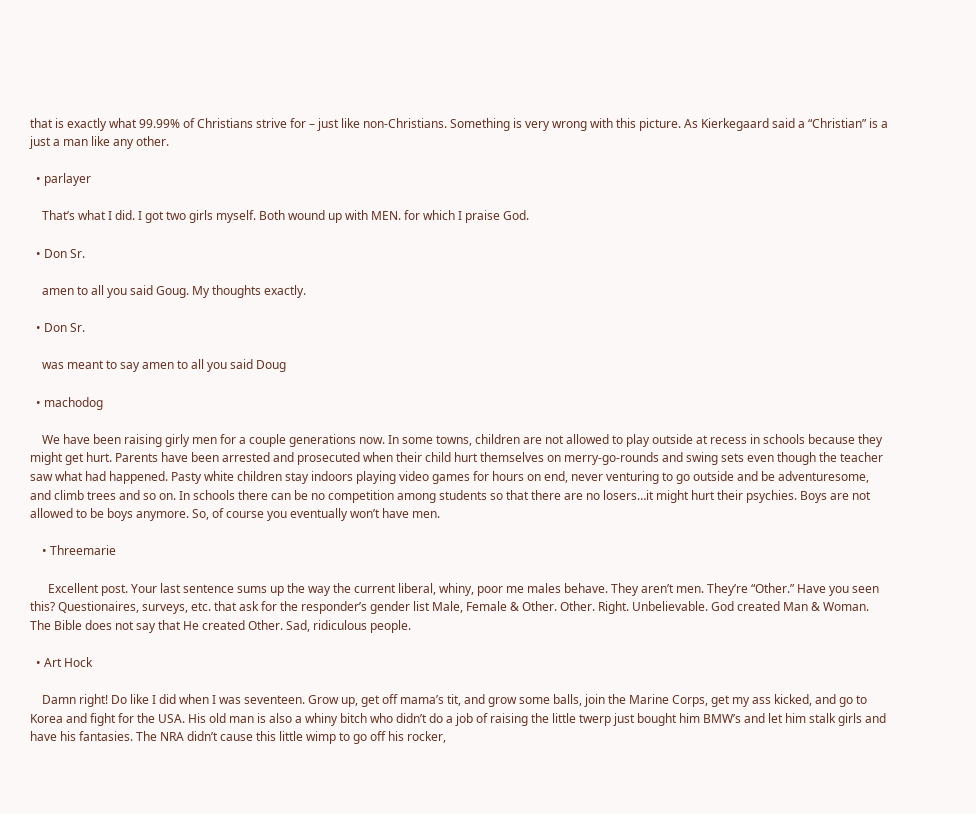that is exactly what 99.99% of Christians strive for – just like non-Christians. Something is very wrong with this picture. As Kierkegaard said a “Christian” is a just a man like any other.

  • parlayer

    That’s what I did. I got two girls myself. Both wound up with MEN. for which I praise God.

  • Don Sr.

    amen to all you said Goug. My thoughts exactly.

  • Don Sr.

    was meant to say amen to all you said Doug

  • machodog

    We have been raising girly men for a couple generations now. In some towns, children are not allowed to play outside at recess in schools because they might get hurt. Parents have been arrested and prosecuted when their child hurt themselves on merry-go-rounds and swing sets even though the teacher saw what had happened. Pasty white children stay indoors playing video games for hours on end, never venturing to go outside and be adventuresome, and climb trees and so on. In schools there can be no competition among students so that there are no losers…it might hurt their psychies. Boys are not allowed to be boys anymore. So, of course you eventually won’t have men.

    • Threemarie

      Excellent post. Your last sentence sums up the way the current liberal, whiny, poor me males behave. They aren’t men. They’re “Other.” Have you seen this? Questionaires, surveys, etc. that ask for the responder’s gender list Male, Female & Other. Other. Right. Unbelievable. God created Man & Woman. The Bible does not say that He created Other. Sad, ridiculous people.

  • Art Hock

    Damn right! Do like I did when I was seventeen. Grow up, get off mama’s tit, and grow some balls, join the Marine Corps, get my ass kicked, and go to Korea and fight for the USA. His old man is also a whiny bitch who didn’t do a job of raising the little twerp just bought him BMW’s and let him stalk girls and have his fantasies. The NRA didn’t cause this little wimp to go off his rocker,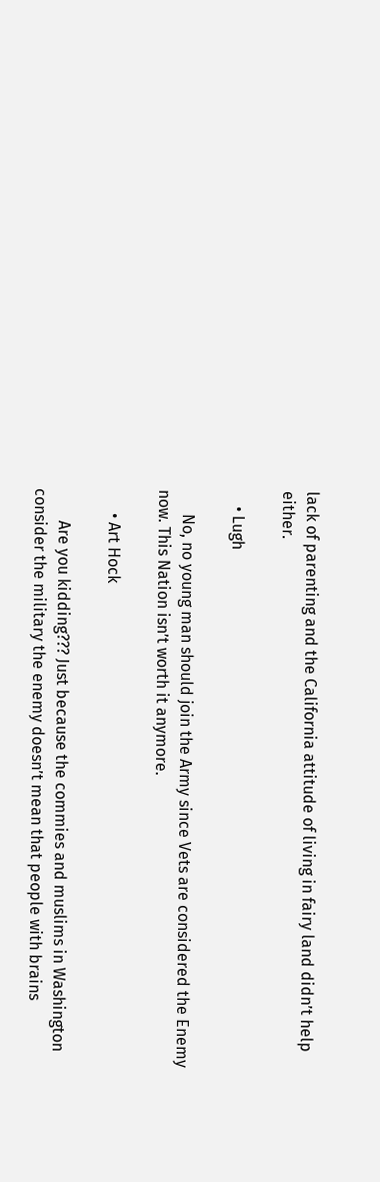lack of parenting and the California attitude of living in fairy land didn’t help either.

    • Lugh

      No, no young man should join the Army since Vets are considered the Enemy now. This Nation isn’t worth it anymore.

      • Art Hock

        Are you kidding??? Just because the commies and muslims in Washington consider the military the enemy doesn’t mean that people with brains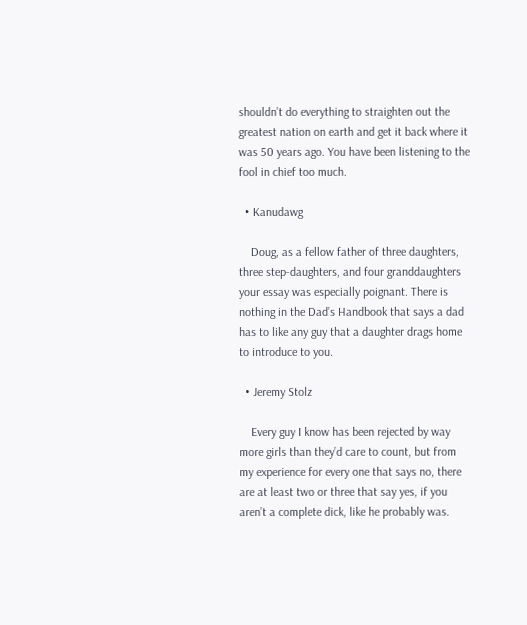shouldn’t do everything to straighten out the greatest nation on earth and get it back where it was 50 years ago. You have been listening to the fool in chief too much.

  • Kanudawg

    Doug, as a fellow father of three daughters, three step-daughters, and four granddaughters your essay was especially poignant. There is nothing in the Dad’s Handbook that says a dad has to like any guy that a daughter drags home to introduce to you.

  • Jeremy Stolz

    Every guy I know has been rejected by way more girls than they’d care to count, but from my experience for every one that says no, there are at least two or three that say yes, if you aren’t a complete dick, like he probably was.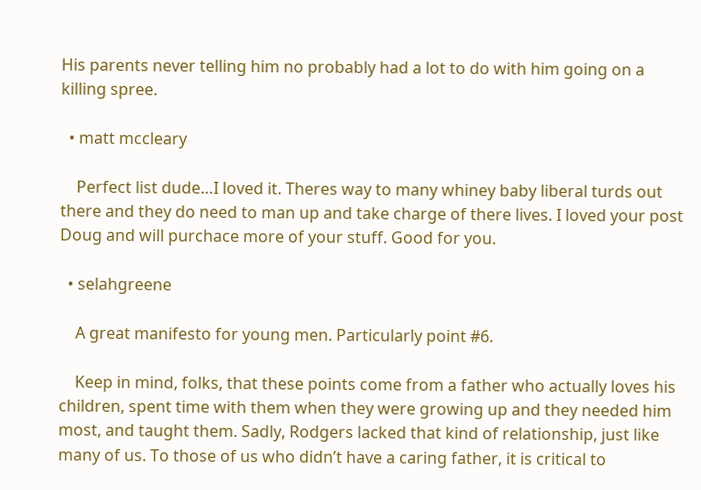His parents never telling him no probably had a lot to do with him going on a killing spree.

  • matt mccleary

    Perfect list dude…I loved it. Theres way to many whiney baby liberal turds out there and they do need to man up and take charge of there lives. I loved your post Doug and will purchace more of your stuff. Good for you.

  • selahgreene

    A great manifesto for young men. Particularly point #6.

    Keep in mind, folks, that these points come from a father who actually loves his children, spent time with them when they were growing up and they needed him most, and taught them. Sadly, Rodgers lacked that kind of relationship, just like many of us. To those of us who didn’t have a caring father, it is critical to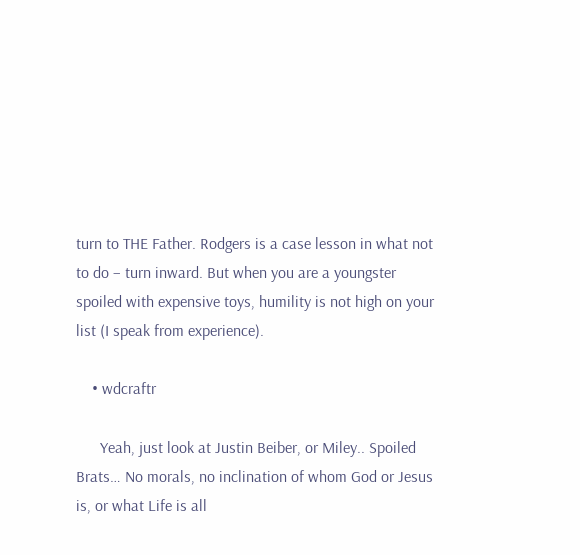turn to THE Father. Rodgers is a case lesson in what not to do – turn inward. But when you are a youngster spoiled with expensive toys, humility is not high on your list (I speak from experience).

    • wdcraftr

      Yeah, just look at Justin Beiber, or Miley.. Spoiled Brats… No morals, no inclination of whom God or Jesus is, or what Life is all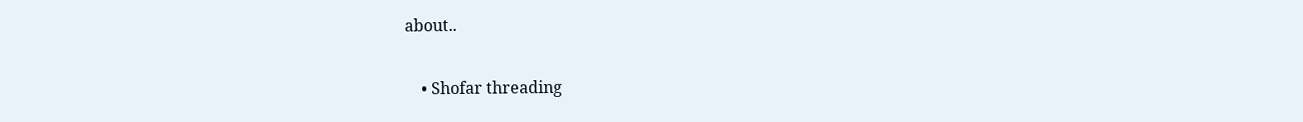about..

    • Shofar threading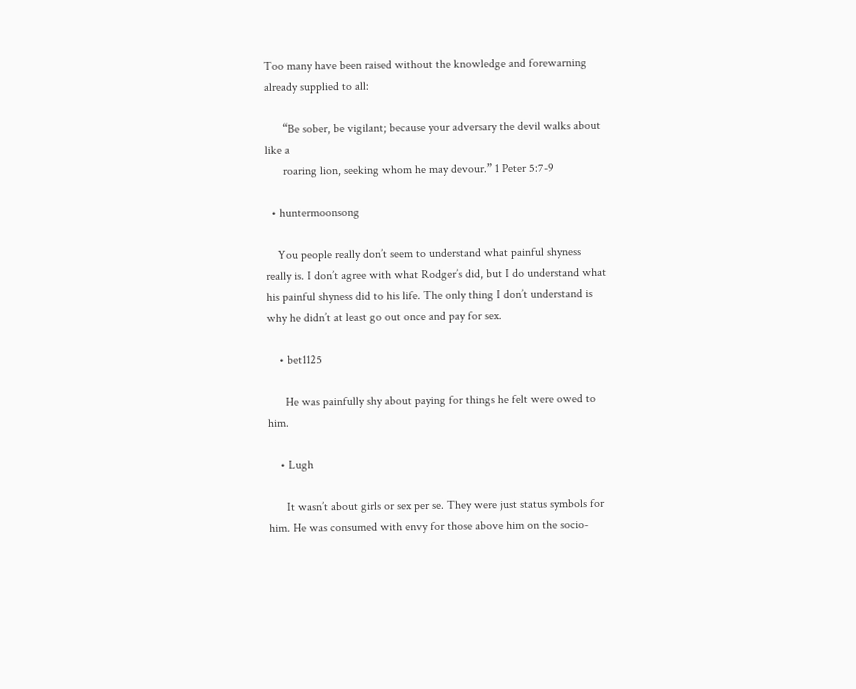Too many have been raised without the knowledge and forewarning already supplied to all:

      “Be sober, be vigilant; because your adversary the devil walks about like a
      roaring lion, seeking whom he may devour.” 1 Peter 5:7-9

  • huntermoonsong

    You people really don’t seem to understand what painful shyness really is. I don’t agree with what Rodger’s did, but I do understand what his painful shyness did to his life. The only thing I don’t understand is why he didn’t at least go out once and pay for sex.

    • bet1125

      He was painfully shy about paying for things he felt were owed to him.

    • Lugh

      It wasn’t about girls or sex per se. They were just status symbols for him. He was consumed with envy for those above him on the socio-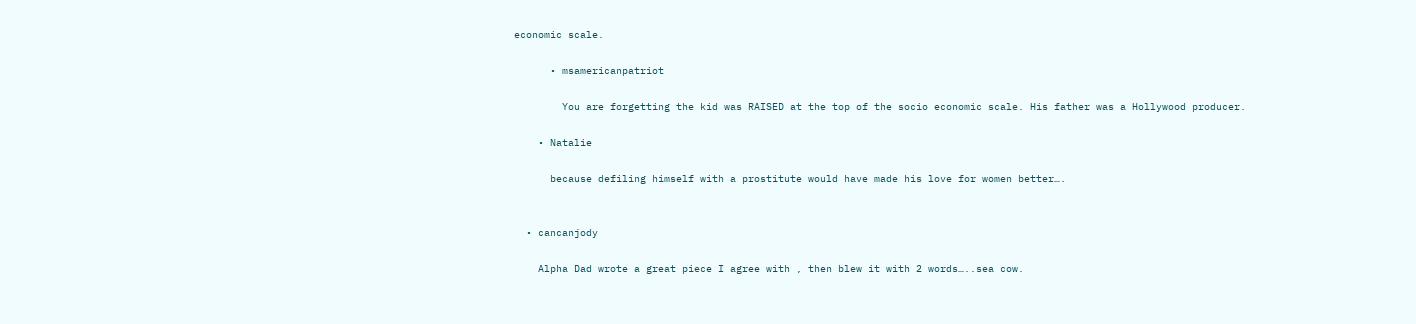economic scale.

      • msamericanpatriot

        You are forgetting the kid was RAISED at the top of the socio economic scale. His father was a Hollywood producer.

    • Natalie

      because defiling himself with a prostitute would have made his love for women better….


  • cancanjody

    Alpha Dad wrote a great piece I agree with , then blew it with 2 words…..sea cow.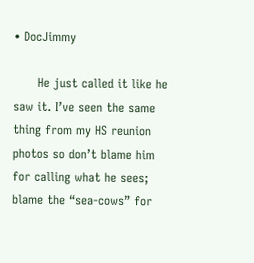• DocJimmy

      He just called it like he saw it. I’ve seen the same thing from my HS reunion photos so don’t blame him for calling what he sees; blame the “sea-cows” for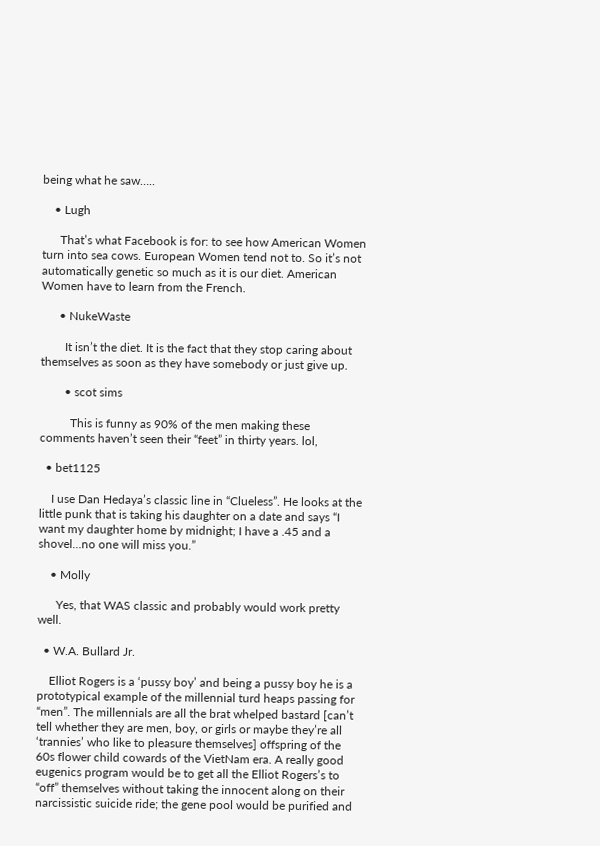being what he saw…..

    • Lugh

      That’s what Facebook is for: to see how American Women turn into sea cows. European Women tend not to. So it’s not automatically genetic so much as it is our diet. American Women have to learn from the French.

      • NukeWaste

        It isn’t the diet. It is the fact that they stop caring about themselves as soon as they have somebody or just give up.

        • scot sims

          This is funny as 90% of the men making these comments haven’t seen their “feet” in thirty years. lol,

  • bet1125

    I use Dan Hedaya’s classic line in “Clueless”. He looks at the little punk that is taking his daughter on a date and says “I want my daughter home by midnight; I have a .45 and a shovel…no one will miss you.”

    • Molly

      Yes, that WAS classic and probably would work pretty well.

  • W.A. Bullard Jr.

    Elliot Rogers is a ‘pussy boy’ and being a pussy boy he is a prototypical example of the millennial turd heaps passing for “men”. The millennials are all the brat whelped bastard [can’t tell whether they are men, boy, or girls or maybe they’re all ‘trannies’ who like to pleasure themselves] offspring of the 60s flower child cowards of the VietNam era. A really good eugenics program would be to get all the Elliot Rogers’s to “off” themselves without taking the innocent along on their narcissistic suicide ride; the gene pool would be purified and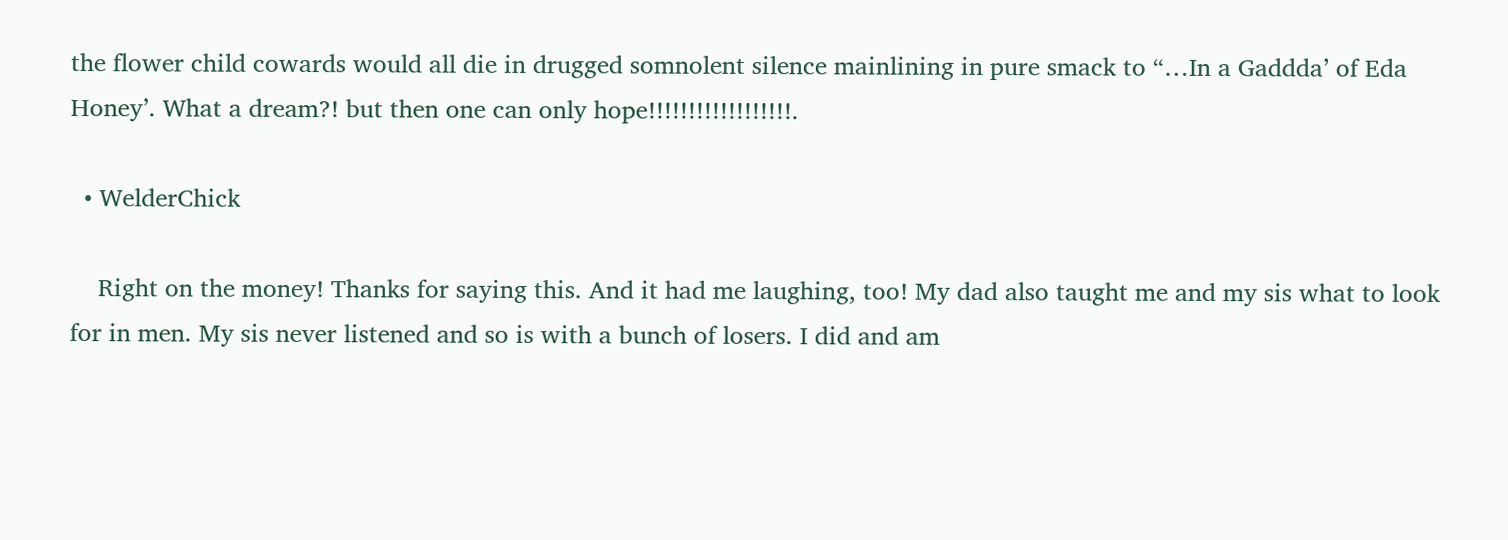the flower child cowards would all die in drugged somnolent silence mainlining in pure smack to “…In a Gaddda’ of Eda Honey’. What a dream?! but then one can only hope!!!!!!!!!!!!!!!!!!.

  • WelderChick

    Right on the money! Thanks for saying this. And it had me laughing, too! My dad also taught me and my sis what to look for in men. My sis never listened and so is with a bunch of losers. I did and am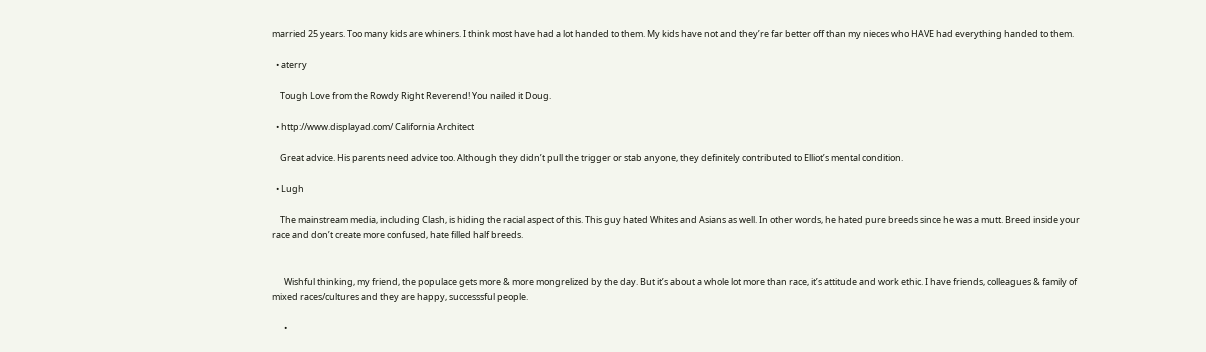married 25 years. Too many kids are whiners. I think most have had a lot handed to them. My kids have not and they’re far better off than my nieces who HAVE had everything handed to them.

  • aterry

    Tough Love from the Rowdy Right Reverend! You nailed it Doug.

  • http://www.displayad.com/ California Architect

    Great advice. His parents need advice too. Although they didn’t pull the trigger or stab anyone, they definitely contributed to Elliot’s mental condition.

  • Lugh

    The mainstream media, including Clash, is hiding the racial aspect of this. This guy hated Whites and Asians as well. In other words, he hated pure breeds since he was a mutt. Breed inside your race and don’t create more confused, hate filled half breeds.


      Wishful thinking, my friend, the populace gets more & more mongrelized by the day. But it’s about a whole lot more than race, it’s attitude and work ethic. I have friends, colleagues & family of mixed races/cultures and they are happy, successsful people.

      •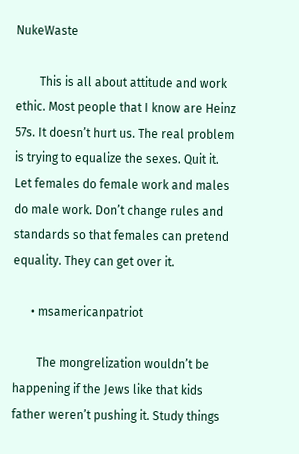NukeWaste

        This is all about attitude and work ethic. Most people that I know are Heinz 57s. It doesn’t hurt us. The real problem is trying to equalize the sexes. Quit it. Let females do female work and males do male work. Don’t change rules and standards so that females can pretend equality. They can get over it.

      • msamericanpatriot

        The mongrelization wouldn’t be happening if the Jews like that kids father weren’t pushing it. Study things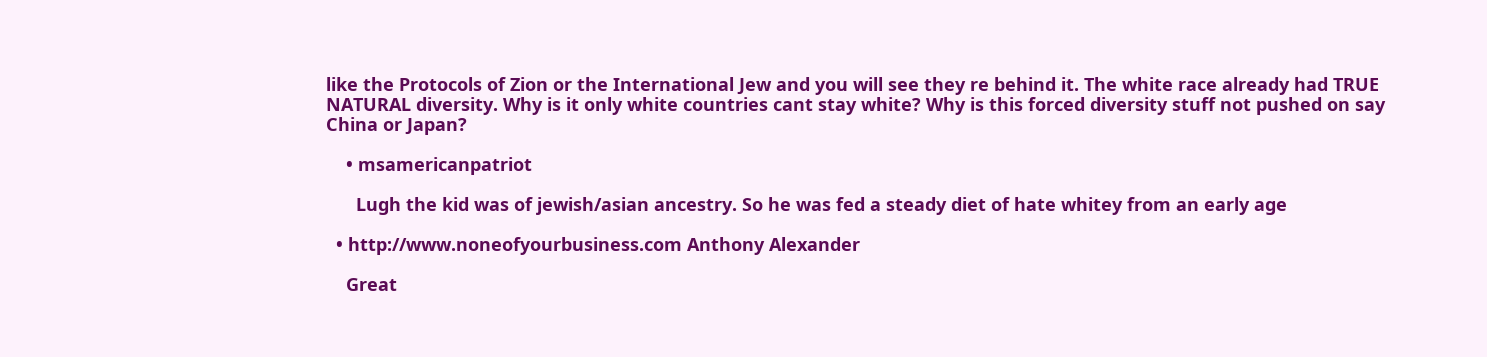like the Protocols of Zion or the International Jew and you will see they re behind it. The white race already had TRUE NATURAL diversity. Why is it only white countries cant stay white? Why is this forced diversity stuff not pushed on say China or Japan?

    • msamericanpatriot

      Lugh the kid was of jewish/asian ancestry. So he was fed a steady diet of hate whitey from an early age

  • http://www.noneofyourbusiness.com Anthony Alexander

    Great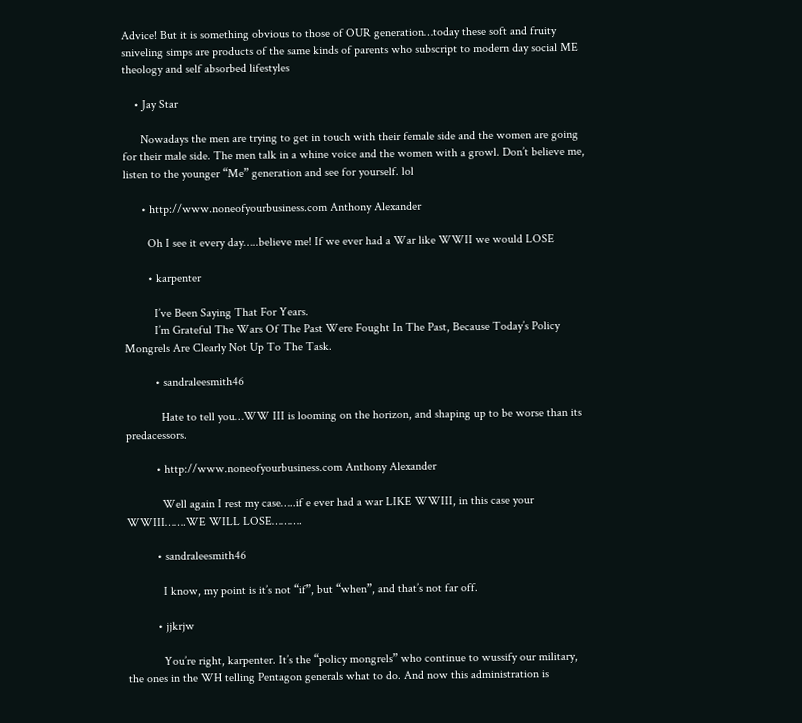Advice! But it is something obvious to those of OUR generation…today these soft and fruity sniveling simps are products of the same kinds of parents who subscript to modern day social ME theology and self absorbed lifestyles

    • Jay Star

      Nowadays the men are trying to get in touch with their female side and the women are going for their male side. The men talk in a whine voice and the women with a growl. Don’t believe me, listen to the younger “Me” generation and see for yourself. lol

      • http://www.noneofyourbusiness.com Anthony Alexander

        Oh I see it every day…..believe me! If we ever had a War like WWII we would LOSE

        • karpenter

          I’ve Been Saying That For Years.
          I’m Grateful The Wars Of The Past Were Fought In The Past, Because Today’s Policy Mongrels Are Clearly Not Up To The Task.

          • sandraleesmith46

            Hate to tell you…WW III is looming on the horizon, and shaping up to be worse than its predacessors.

          • http://www.noneofyourbusiness.com Anthony Alexander

            Well again I rest my case…..if e ever had a war LIKE WWIII, in this case your WWIII…….WE WILL LOSE……….

          • sandraleesmith46

            I know, my point is it’s not “if”, but “when”, and that’s not far off.

          • jjkrjw

            You’re right, karpenter. It’s the “policy mongrels” who continue to wussify our military, the ones in the WH telling Pentagon generals what to do. And now this administration is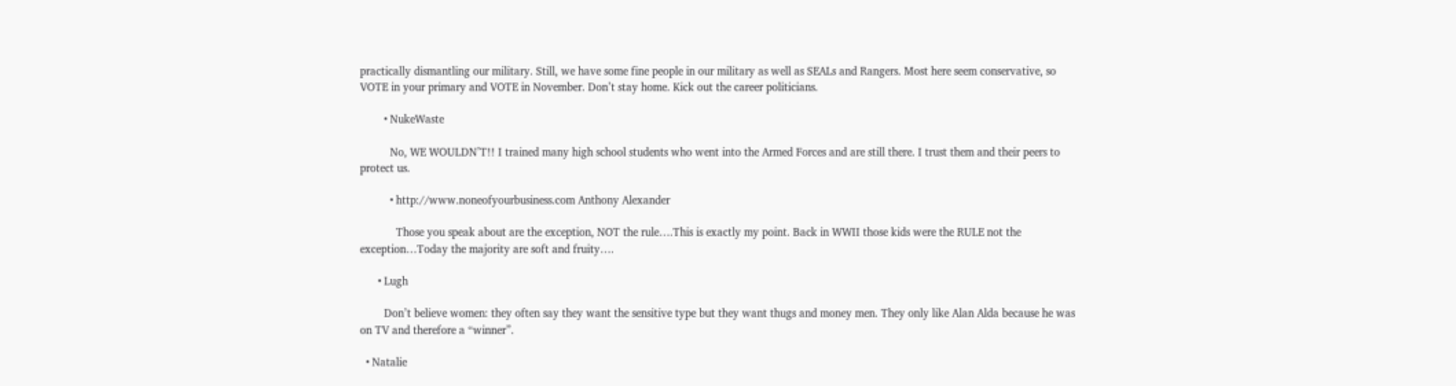practically dismantling our military. Still, we have some fine people in our military as well as SEALs and Rangers. Most here seem conservative, so VOTE in your primary and VOTE in November. Don’t stay home. Kick out the career politicians.

        • NukeWaste

          No, WE WOULDN’T!! I trained many high school students who went into the Armed Forces and are still there. I trust them and their peers to protect us.

          • http://www.noneofyourbusiness.com Anthony Alexander

            Those you speak about are the exception, NOT the rule….This is exactly my point. Back in WWII those kids were the RULE not the exception…Today the majority are soft and fruity….

      • Lugh

        Don’t believe women: they often say they want the sensitive type but they want thugs and money men. They only like Alan Alda because he was on TV and therefore a “winner”.

  • Natalie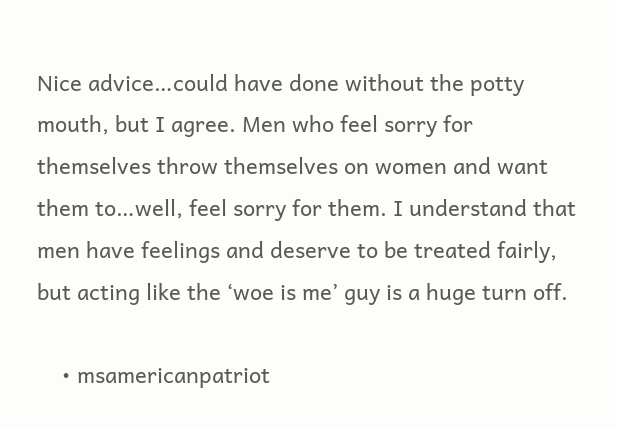Nice advice…could have done without the potty mouth, but I agree. Men who feel sorry for themselves throw themselves on women and want them to…well, feel sorry for them. I understand that men have feelings and deserve to be treated fairly, but acting like the ‘woe is me’ guy is a huge turn off.

    • msamericanpatriot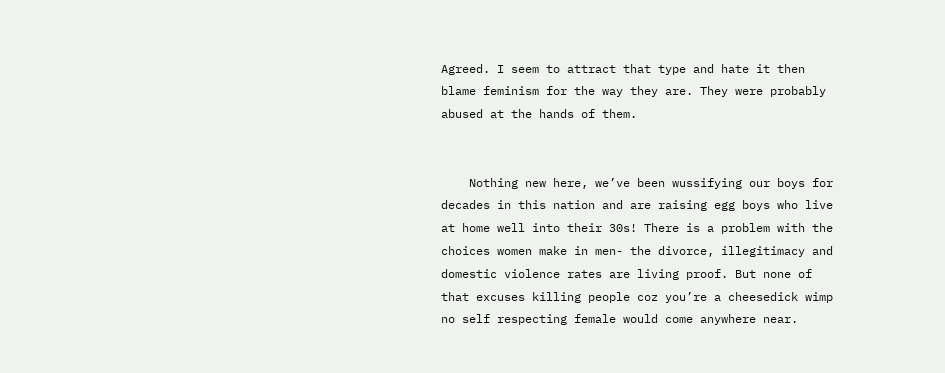Agreed. I seem to attract that type and hate it then blame feminism for the way they are. They were probably abused at the hands of them.


    Nothing new here, we’ve been wussifying our boys for decades in this nation and are raising egg boys who live at home well into their 30s! There is a problem with the choices women make in men- the divorce, illegitimacy and domestic violence rates are living proof. But none of that excuses killing people coz you’re a cheesedick wimp no self respecting female would come anywhere near.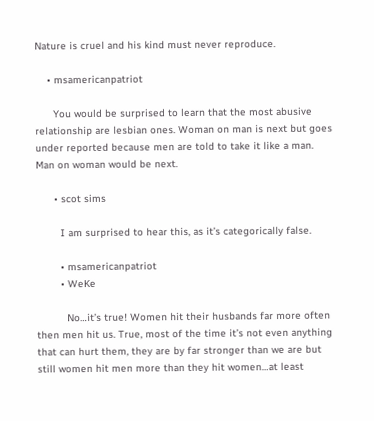Nature is cruel and his kind must never reproduce.

    • msamericanpatriot

      You would be surprised to learn that the most abusive relationship are lesbian ones. Woman on man is next but goes under reported because men are told to take it like a man. Man on woman would be next.

      • scot sims

        I am surprised to hear this, as it’s categorically false.

        • msamericanpatriot
        • WeKe

          No…it’s true! Women hit their husbands far more often then men hit us. True, most of the time it’s not even anything that can hurt them, they are by far stronger than we are but still women hit men more than they hit women…at least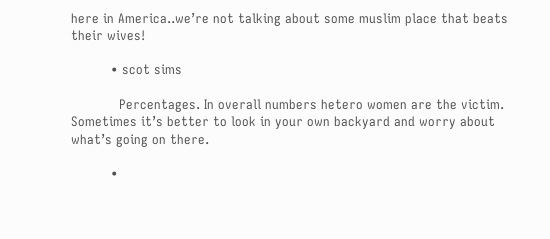here in America..we’re not talking about some muslim place that beats their wives!

          • scot sims

            Percentages. In overall numbers hetero women are the victim. Sometimes it’s better to look in your own backyard and worry about what’s going on there.

          •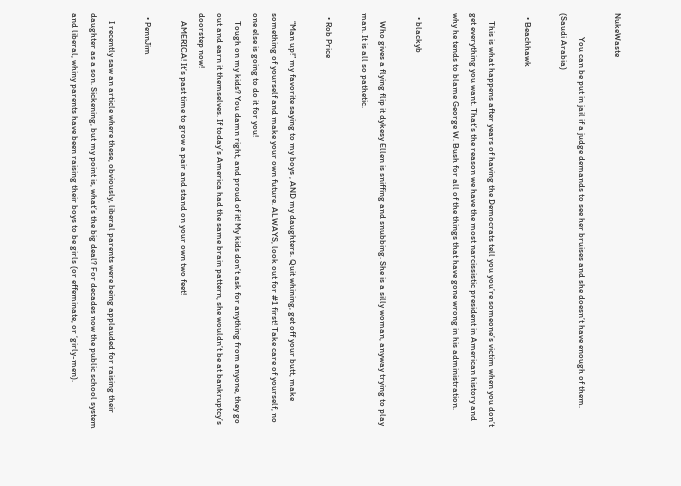NukeWaste

            You can be put in jail if a judge demands to see her bruises and she doesn’t have enough of them. (Saudi Arabia)

  • Beachhawk

    This is what happens after years of having the Democrats tell you you’re someone’s victim when you don’t get everything you want. That’s the reason we have the most narcissistic president in American history and why he tends to blame George W. Bush for all of the things that have gone wrong in his administration.

  • blackyb

    Who gives a flying flip it dykesy Ellen is sniffing and snubbing. She is a silly woman, anyway trying to play man. It is all so pathetic.

  • Rob Price

    “Man up!” my favorite saying to my boys , AND my daughters. Quit whining, get off your butt, make something of yourself and make your own future. ALWAYS, look out for #1 first! Take care of yourself, no one else is going to do it for you!
    Tough on my kids? You damn right, and proud of it! My kids don’t ask for anything from anyone, they go out and earn it themselves. If today’s America had the same brain pattern, she wouldn’t be at bankruptcy’s doorstep now!
    AMERICA! It’s past time to grow a pair and stand on your own two feet!

  • PennJim

    I recently saw an article where these, obviously, liberal parents were being applauded for raising their daughter as a son. Sickening, but my point is, what’s the big deal? For decades now the public school system and liberal, whiny parents have been raising their boys to be girls (or effeminate, or ‘girly-men).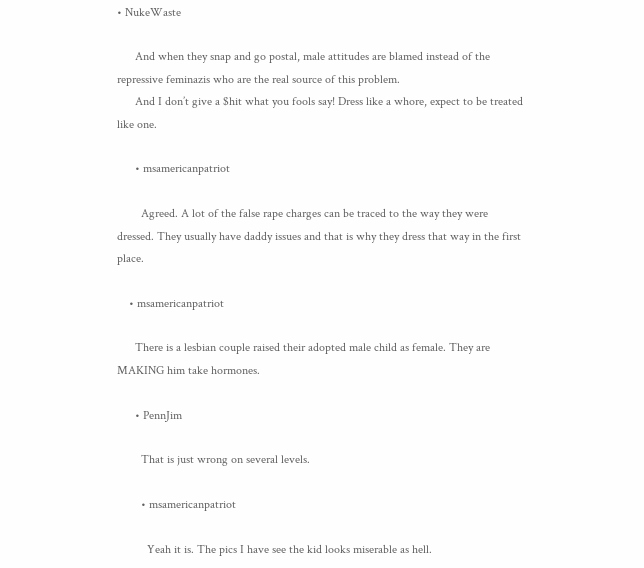• NukeWaste

      And when they snap and go postal, male attitudes are blamed instead of the repressive feminazis who are the real source of this problem.
      And I don’t give a $hit what you fools say! Dress like a whore, expect to be treated like one.

      • msamericanpatriot

        Agreed. A lot of the false rape charges can be traced to the way they were dressed. They usually have daddy issues and that is why they dress that way in the first place.

    • msamericanpatriot

      There is a lesbian couple raised their adopted male child as female. They are MAKING him take hormones.

      • PennJim

        That is just wrong on several levels.

        • msamericanpatriot

          Yeah it is. The pics I have see the kid looks miserable as hell.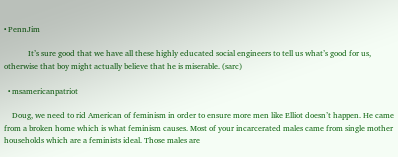• PennJim

            It’s sure good that we have all these highly educated social engineers to tell us what’s good for us, otherwise that boy might actually believe that he is miserable. (sarc)

  • msamericanpatriot

    Doug, we need to rid American of feminism in order to ensure more men like Elliot doesn’t happen. He came from a broken home which is what feminism causes. Most of your incarcerated males came from single mother households which are a feminists ideal. Those males are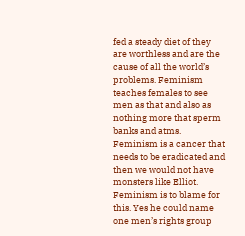fed a steady diet of they are worthless and are the cause of all the world’s problems. Feminism teaches females to see men as that and also as nothing more that sperm banks and atms. Feminism is a cancer that needs to be eradicated and then we would not have monsters like Elliot. Feminism is to blame for this. Yes he could name one men’s rights group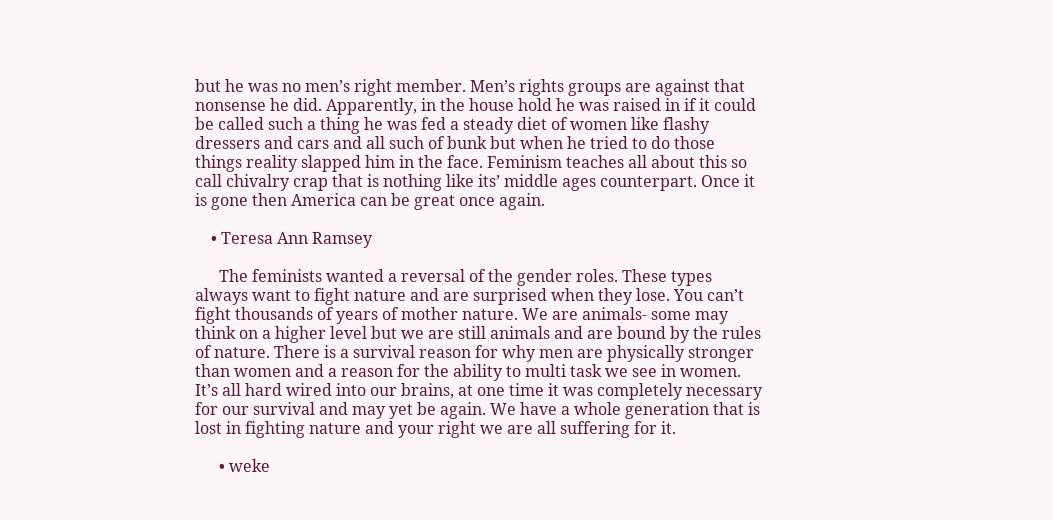but he was no men’s right member. Men’s rights groups are against that nonsense he did. Apparently, in the house hold he was raised in if it could be called such a thing he was fed a steady diet of women like flashy dressers and cars and all such of bunk but when he tried to do those things reality slapped him in the face. Feminism teaches all about this so call chivalry crap that is nothing like its’ middle ages counterpart. Once it is gone then America can be great once again.

    • Teresa Ann Ramsey

      The feminists wanted a reversal of the gender roles. These types always want to fight nature and are surprised when they lose. You can’t fight thousands of years of mother nature. We are animals- some may think on a higher level but we are still animals and are bound by the rules of nature. There is a survival reason for why men are physically stronger than women and a reason for the ability to multi task we see in women. It’s all hard wired into our brains, at one time it was completely necessary for our survival and may yet be again. We have a whole generation that is lost in fighting nature and your right we are all suffering for it.

      • weke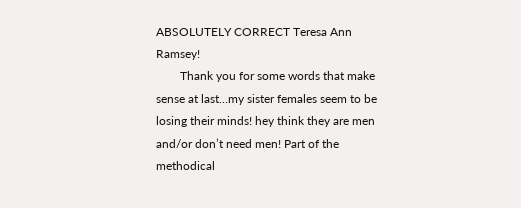ABSOLUTELY CORRECT Teresa Ann Ramsey!
        Thank you for some words that make sense at last…my sister females seem to be losing their minds! hey think they are men and/or don’t need men! Part of the methodical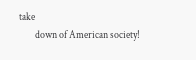take
        down of American society!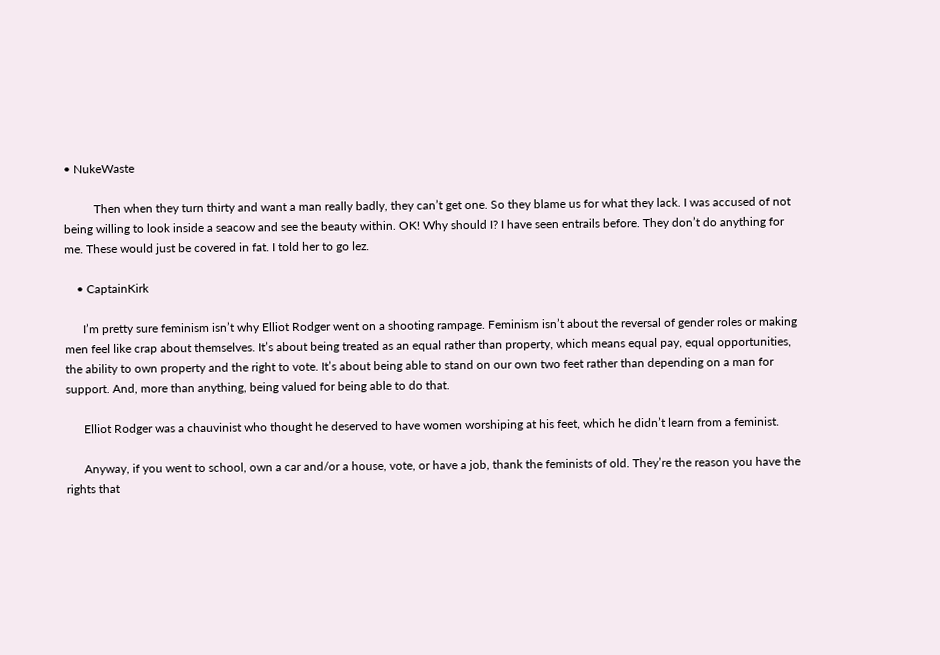• NukeWaste

          Then when they turn thirty and want a man really badly, they can’t get one. So they blame us for what they lack. I was accused of not being willing to look inside a seacow and see the beauty within. OK! Why should I? I have seen entrails before. They don’t do anything for me. These would just be covered in fat. I told her to go lez.

    • CaptainKirk

      I’m pretty sure feminism isn’t why Elliot Rodger went on a shooting rampage. Feminism isn’t about the reversal of gender roles or making men feel like crap about themselves. It’s about being treated as an equal rather than property, which means equal pay, equal opportunities, the ability to own property and the right to vote. It’s about being able to stand on our own two feet rather than depending on a man for support. And, more than anything, being valued for being able to do that.

      Elliot Rodger was a chauvinist who thought he deserved to have women worshiping at his feet, which he didn’t learn from a feminist.

      Anyway, if you went to school, own a car and/or a house, vote, or have a job, thank the feminists of old. They’re the reason you have the rights that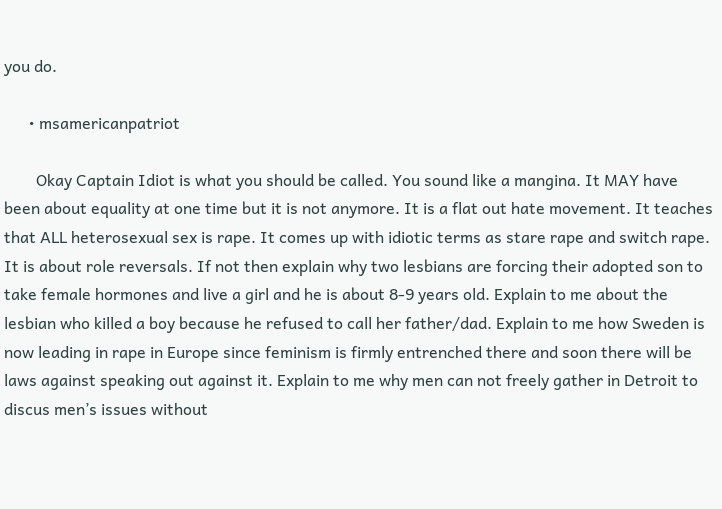you do.

      • msamericanpatriot

        Okay Captain Idiot is what you should be called. You sound like a mangina. It MAY have been about equality at one time but it is not anymore. It is a flat out hate movement. It teaches that ALL heterosexual sex is rape. It comes up with idiotic terms as stare rape and switch rape. It is about role reversals. If not then explain why two lesbians are forcing their adopted son to take female hormones and live a girl and he is about 8-9 years old. Explain to me about the lesbian who killed a boy because he refused to call her father/dad. Explain to me how Sweden is now leading in rape in Europe since feminism is firmly entrenched there and soon there will be laws against speaking out against it. Explain to me why men can not freely gather in Detroit to discus men’s issues without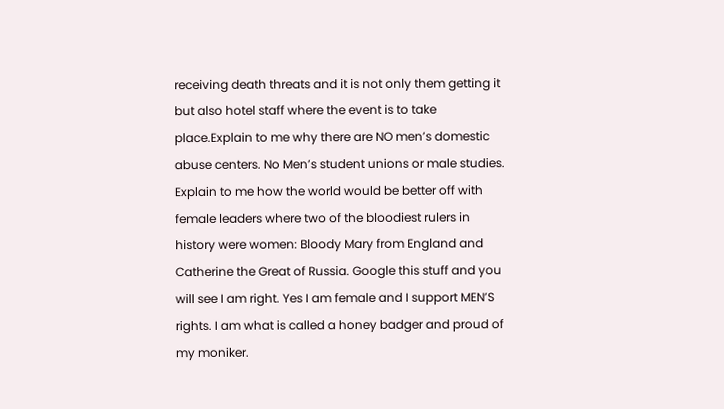receiving death threats and it is not only them getting it but also hotel staff where the event is to take place.Explain to me why there are NO men’s domestic abuse centers. No Men’s student unions or male studies. Explain to me how the world would be better off with female leaders where two of the bloodiest rulers in history were women: Bloody Mary from England and Catherine the Great of Russia. Google this stuff and you will see I am right. Yes I am female and I support MEN’S rights. I am what is called a honey badger and proud of my moniker.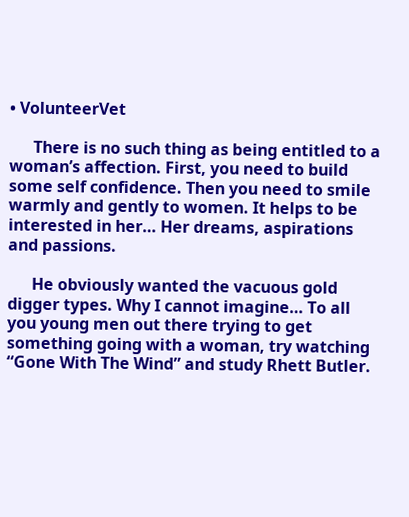• VolunteerVet

      There is no such thing as being entitled to a woman’s affection. First, you need to build some self confidence. Then you need to smile warmly and gently to women. It helps to be interested in her… Her dreams, aspirations and passions.

      He obviously wanted the vacuous gold digger types. Why I cannot imagine… To all you young men out there trying to get something going with a woman, try watching “Gone With The Wind” and study Rhett Butler.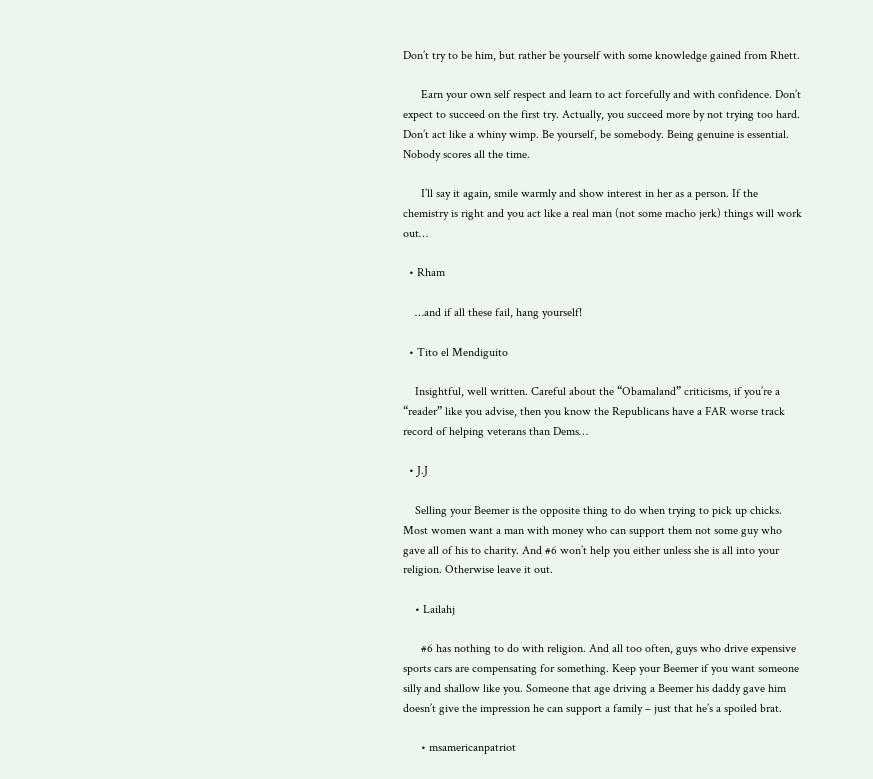Don’t try to be him, but rather be yourself with some knowledge gained from Rhett.

      Earn your own self respect and learn to act forcefully and with confidence. Don’t expect to succeed on the first try. Actually, you succeed more by not trying too hard. Don’t act like a whiny wimp. Be yourself, be somebody. Being genuine is essential. Nobody scores all the time.

      I’ll say it again, smile warmly and show interest in her as a person. If the chemistry is right and you act like a real man (not some macho jerk) things will work out…

  • Rham

    …and if all these fail, hang yourself!

  • Tito el Mendiguito

    Insightful, well written. Careful about the “Obamaland” criticisms, if you’re a “reader” like you advise, then you know the Republicans have a FAR worse track record of helping veterans than Dems…

  • J.J

    Selling your Beemer is the opposite thing to do when trying to pick up chicks. Most women want a man with money who can support them not some guy who gave all of his to charity. And #6 won’t help you either unless she is all into your religion. Otherwise leave it out.

    • Lailahj

      #6 has nothing to do with religion. And all too often, guys who drive expensive sports cars are compensating for something. Keep your Beemer if you want someone silly and shallow like you. Someone that age driving a Beemer his daddy gave him doesn’t give the impression he can support a family – just that he’s a spoiled brat.

      • msamericanpatriot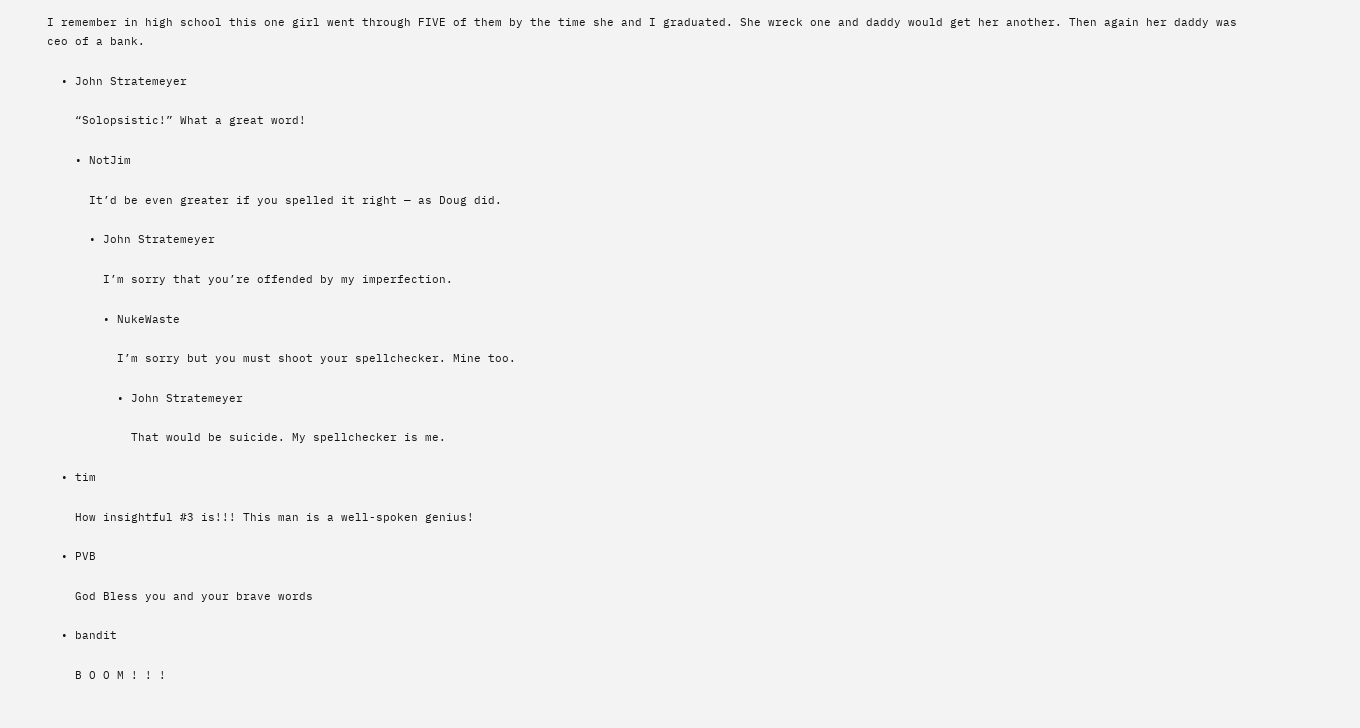I remember in high school this one girl went through FIVE of them by the time she and I graduated. She wreck one and daddy would get her another. Then again her daddy was ceo of a bank.

  • John Stratemeyer

    “Solopsistic!” What a great word!

    • NotJim

      It’d be even greater if you spelled it right — as Doug did.

      • John Stratemeyer

        I’m sorry that you’re offended by my imperfection.

        • NukeWaste

          I’m sorry but you must shoot your spellchecker. Mine too.

          • John Stratemeyer

            That would be suicide. My spellchecker is me.

  • tim

    How insightful #3 is!!! This man is a well-spoken genius!

  • PVB

    God Bless you and your brave words

  • bandit

    B O O M ! ! !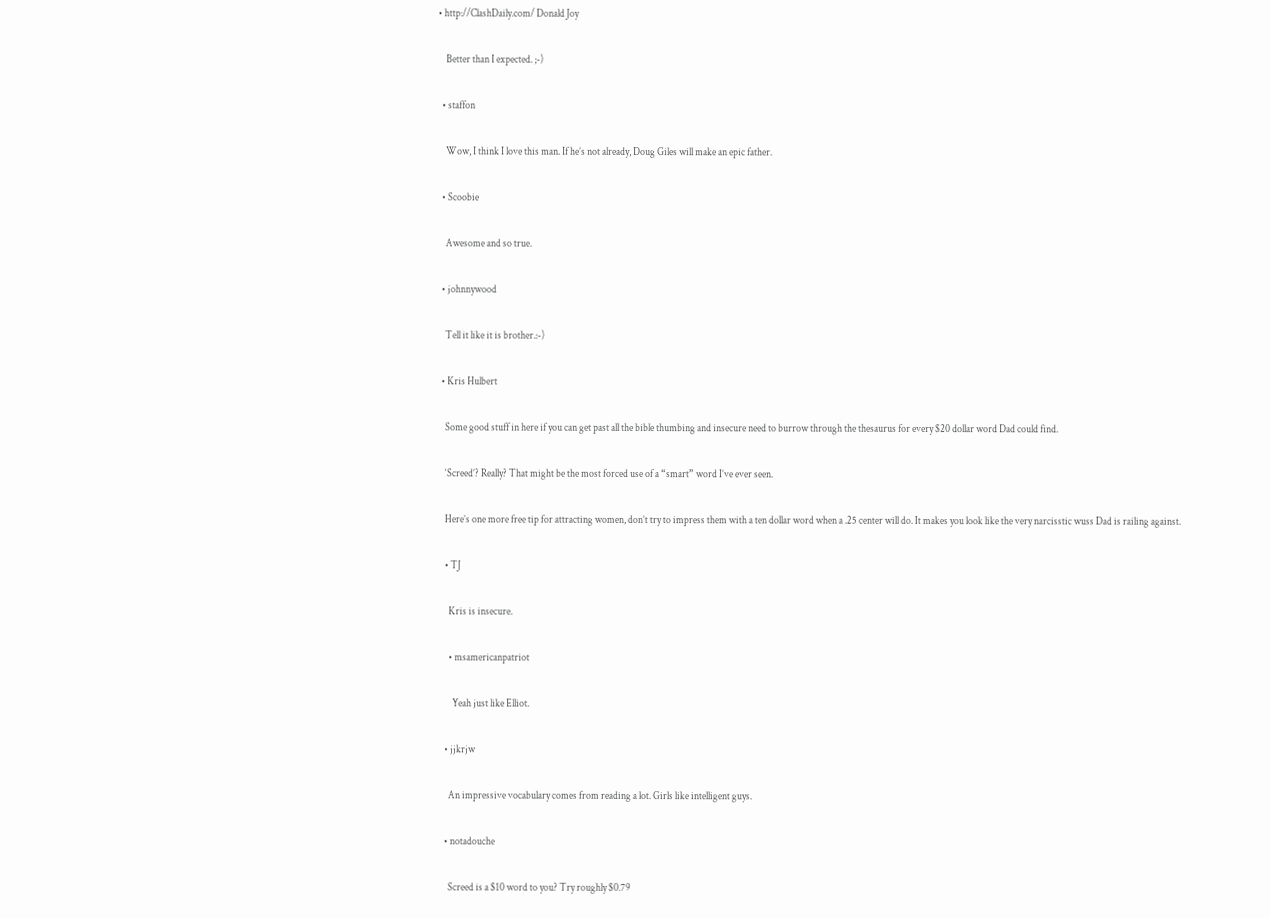• http://ClashDaily.com/ Donald Joy

    Better than I expected. ;-)

  • staffon

    Wow, I think I love this man. If he’s not already, Doug Giles will make an epic father.

  • Scoobie

    Awesome and so true.

  • johnnywood

    Tell it like it is brother.:-)

  • Kris Hulbert

    Some good stuff in here if you can get past all the bible thumbing and insecure need to burrow through the thesaurus for every $20 dollar word Dad could find.

    ‘Screed’? Really? That might be the most forced use of a “smart” word I’ve ever seen.

    Here’s one more free tip for attracting women, don’t try to impress them with a ten dollar word when a .25 center will do. It makes you look like the very narcisstic wuss Dad is railing against.

    • TJ

      Kris is insecure.

      • msamericanpatriot

        Yeah just like Elliot.

    • jjkrjw

      An impressive vocabulary comes from reading a lot. Girls like intelligent guys.

    • notadouche

      Screed is a $10 word to you? Try roughly $0.79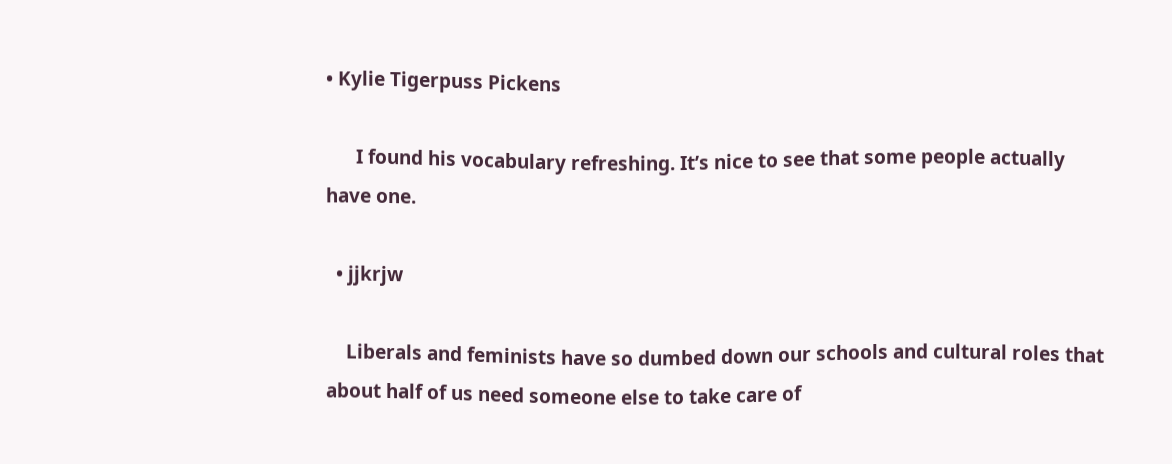• Kylie Tigerpuss Pickens

      I found his vocabulary refreshing. It’s nice to see that some people actually have one.

  • jjkrjw

    Liberals and feminists have so dumbed down our schools and cultural roles that about half of us need someone else to take care of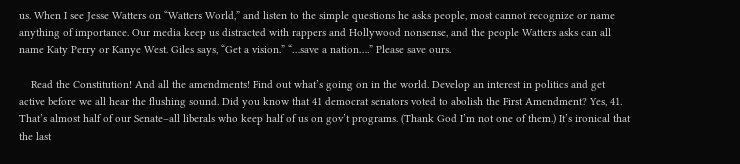us. When I see Jesse Watters on “Watters World,” and listen to the simple questions he asks people, most cannot recognize or name anything of importance. Our media keep us distracted with rappers and Hollywood nonsense, and the people Watters asks can all name Katy Perry or Kanye West. Giles says, “Get a vision.” “…save a nation….” Please save ours.

    Read the Constitution! And all the amendments! Find out what’s going on in the world. Develop an interest in politics and get active before we all hear the flushing sound. Did you know that 41 democrat senators voted to abolish the First Amendment? Yes, 41. That’s almost half of our Senate–all liberals who keep half of us on gov’t programs. (Thank God I’m not one of them.) It’s ironical that the last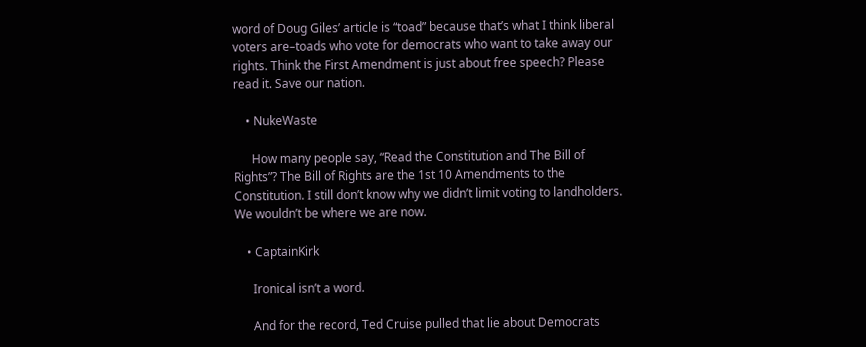word of Doug Giles’ article is “toad” because that’s what I think liberal voters are–toads who vote for democrats who want to take away our rights. Think the First Amendment is just about free speech? Please read it. Save our nation.

    • NukeWaste

      How many people say, “Read the Constitution and The Bill of Rights”? The Bill of Rights are the 1st 10 Amendments to the Constitution. I still don’t know why we didn’t limit voting to landholders. We wouldn’t be where we are now.

    • CaptainKirk

      Ironical isn’t a word.

      And for the record, Ted Cruise pulled that lie about Democrats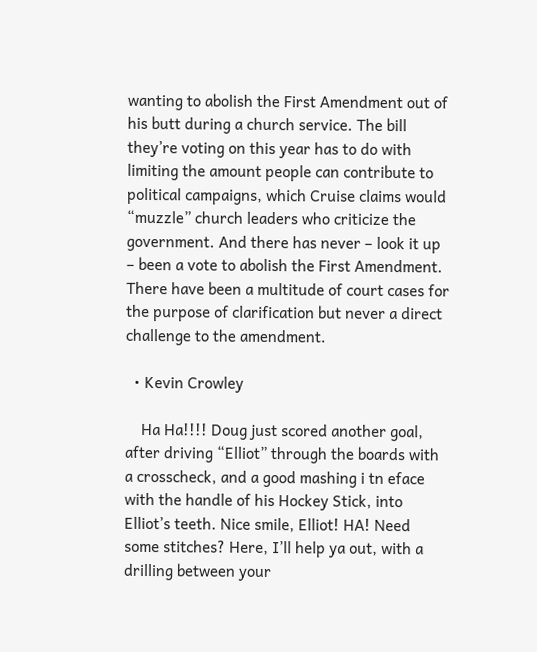wanting to abolish the First Amendment out of his butt during a church service. The bill they’re voting on this year has to do with limiting the amount people can contribute to political campaigns, which Cruise claims would “muzzle” church leaders who criticize the government. And there has never – look it up – been a vote to abolish the First Amendment. There have been a multitude of court cases for the purpose of clarification but never a direct challenge to the amendment.

  • Kevin Crowley

    Ha Ha!!!! Doug just scored another goal, after driving “Elliot” through the boards with a crosscheck, and a good mashing i tn eface with the handle of his Hockey Stick, into Elliot’s teeth. Nice smile, Elliot! HA! Need some stitches? Here, I’ll help ya out, with a drilling between your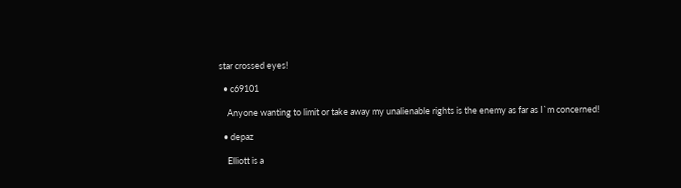star crossed eyes!

  • c69101

    Anyone wanting to limit or take away my unalienable rights is the enemy as far as I`m concerned!

  • depaz

    Elliott is a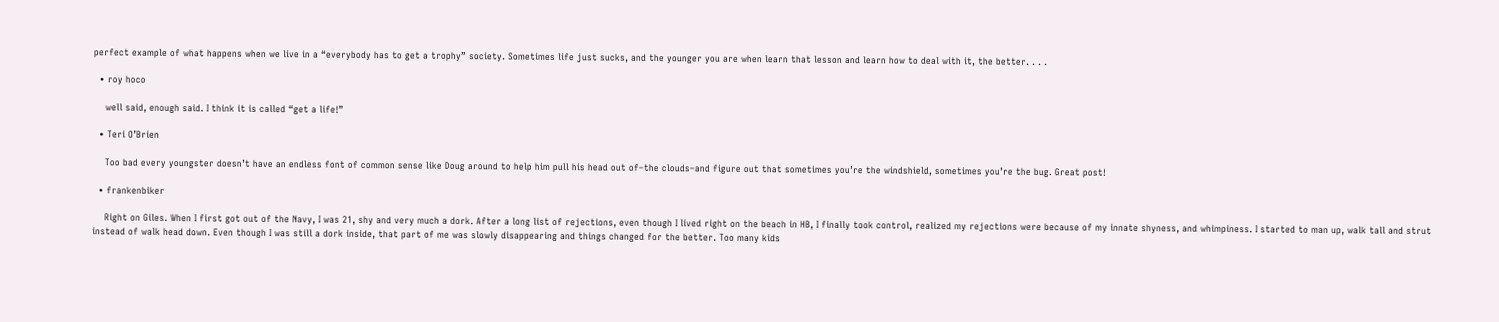perfect example of what happens when we live in a “everybody has to get a trophy” society. Sometimes life just sucks, and the younger you are when learn that lesson and learn how to deal with it, the better. . . .

  • roy hoco

    well said, enough said. I think it is called “get a life!”

  • Teri O’Brien

    Too bad every youngster doesn’t have an endless font of common sense like Doug around to help him pull his head out of–the clouds–and figure out that sometimes you’re the windshield, sometimes you’re the bug. Great post!

  • frankenbiker

    Right on Giles. When I first got out of the Navy, I was 21, shy and very much a dork. After a long list of rejections, even though I lived right on the beach in HB, I finally took control, realized my rejections were because of my innate shyness, and whimpiness. I started to man up, walk tall and strut instead of walk head down. Even though I was still a dork inside, that part of me was slowly disappearing and things changed for the better. Too many kids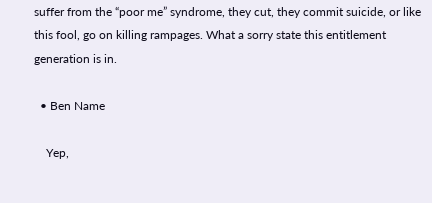suffer from the “poor me” syndrome, they cut, they commit suicide, or like this fool, go on killing rampages. What a sorry state this entitlement generation is in.

  • Ben Name

    Yep,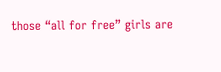those “all for free” girls are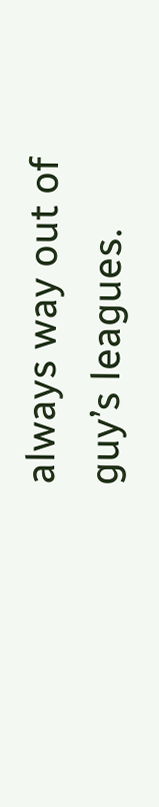always way out of guy’s leagues.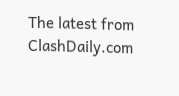The latest from ClashDaily.com